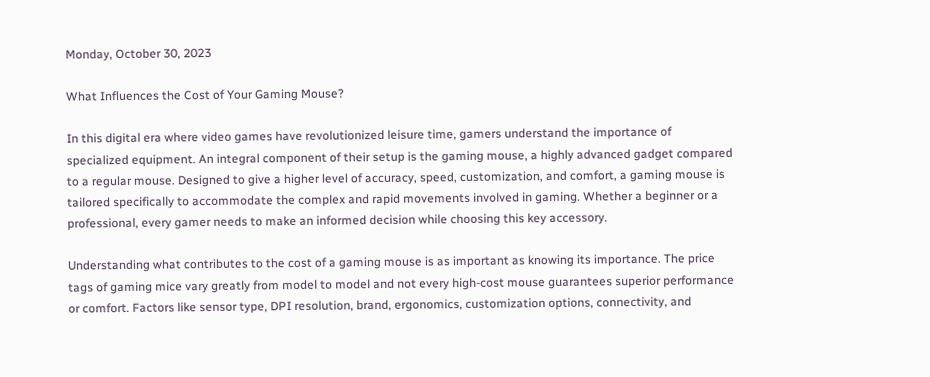Monday, October 30, 2023

What Influences the Cost of Your Gaming Mouse?

In this digital era where video games have revolutionized leisure time, gamers understand the importance of specialized equipment. An integral component of their setup is the gaming mouse, a highly advanced gadget compared to a regular mouse. Designed to give a higher level of accuracy, speed, customization, and comfort, a gaming mouse is tailored specifically to accommodate the complex and rapid movements involved in gaming. Whether a beginner or a professional, every gamer needs to make an informed decision while choosing this key accessory.

Understanding what contributes to the cost of a gaming mouse is as important as knowing its importance. The price tags of gaming mice vary greatly from model to model and not every high-cost mouse guarantees superior performance or comfort. Factors like sensor type, DPI resolution, brand, ergonomics, customization options, connectivity, and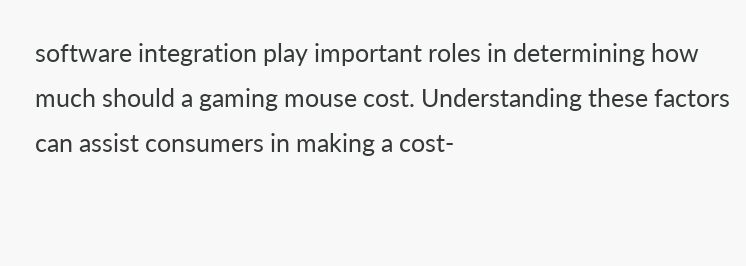software integration play important roles in determining how much should a gaming mouse cost. Understanding these factors can assist consumers in making a cost-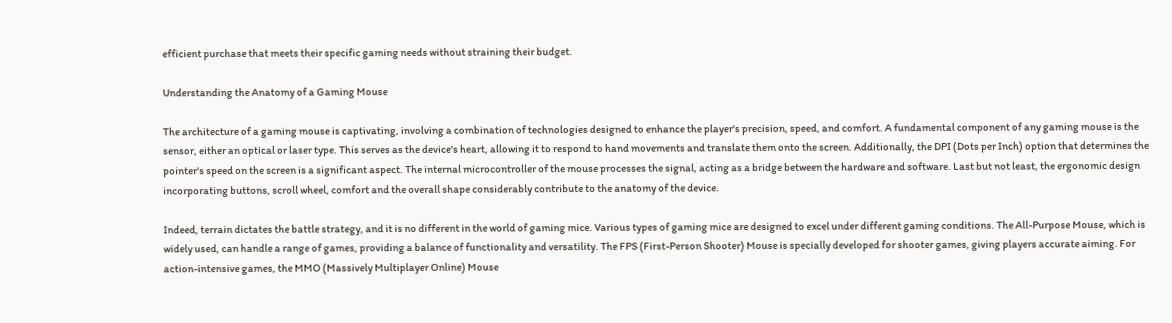efficient purchase that meets their specific gaming needs without straining their budget.

Understanding the Anatomy of a Gaming Mouse

The architecture of a gaming mouse is captivating, involving a combination of technologies designed to enhance the player's precision, speed, and comfort. A fundamental component of any gaming mouse is the sensor, either an optical or laser type. This serves as the device's heart, allowing it to respond to hand movements and translate them onto the screen. Additionally, the DPI (Dots per Inch) option that determines the pointer's speed on the screen is a significant aspect. The internal microcontroller of the mouse processes the signal, acting as a bridge between the hardware and software. Last but not least, the ergonomic design incorporating buttons, scroll wheel, comfort and the overall shape considerably contribute to the anatomy of the device.

Indeed, terrain dictates the battle strategy, and it is no different in the world of gaming mice. Various types of gaming mice are designed to excel under different gaming conditions. The All-Purpose Mouse, which is widely used, can handle a range of games, providing a balance of functionality and versatility. The FPS (First-Person Shooter) Mouse is specially developed for shooter games, giving players accurate aiming. For action-intensive games, the MMO (Massively Multiplayer Online) Mouse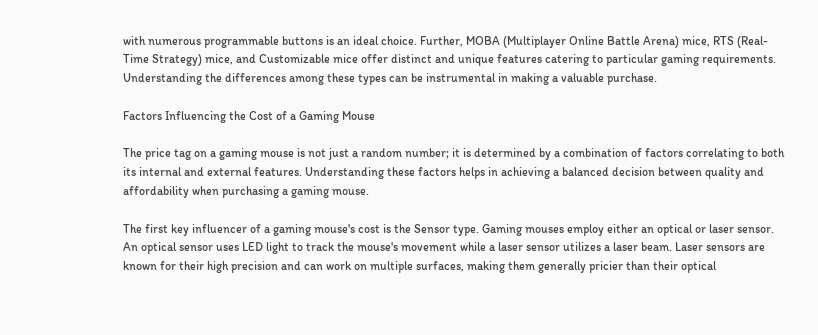with numerous programmable buttons is an ideal choice. Further, MOBA (Multiplayer Online Battle Arena) mice, RTS (Real-Time Strategy) mice, and Customizable mice offer distinct and unique features catering to particular gaming requirements. Understanding the differences among these types can be instrumental in making a valuable purchase.

Factors Influencing the Cost of a Gaming Mouse

The price tag on a gaming mouse is not just a random number; it is determined by a combination of factors correlating to both its internal and external features. Understanding these factors helps in achieving a balanced decision between quality and affordability when purchasing a gaming mouse.

The first key influencer of a gaming mouse's cost is the Sensor type. Gaming mouses employ either an optical or laser sensor. An optical sensor uses LED light to track the mouse's movement while a laser sensor utilizes a laser beam. Laser sensors are known for their high precision and can work on multiple surfaces, making them generally pricier than their optical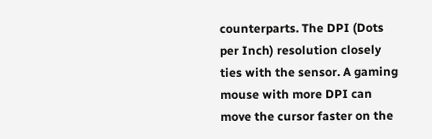counterparts. The DPI (Dots per Inch) resolution closely ties with the sensor. A gaming mouse with more DPI can move the cursor faster on the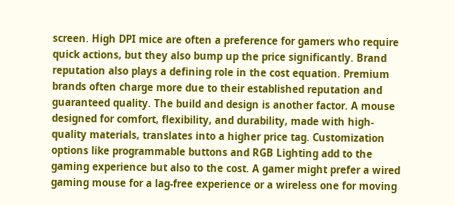screen. High DPI mice are often a preference for gamers who require quick actions, but they also bump up the price significantly. Brand reputation also plays a defining role in the cost equation. Premium brands often charge more due to their established reputation and guaranteed quality. The build and design is another factor. A mouse designed for comfort, flexibility, and durability, made with high-quality materials, translates into a higher price tag. Customization options like programmable buttons and RGB Lighting add to the gaming experience but also to the cost. A gamer might prefer a wired gaming mouse for a lag-free experience or a wireless one for moving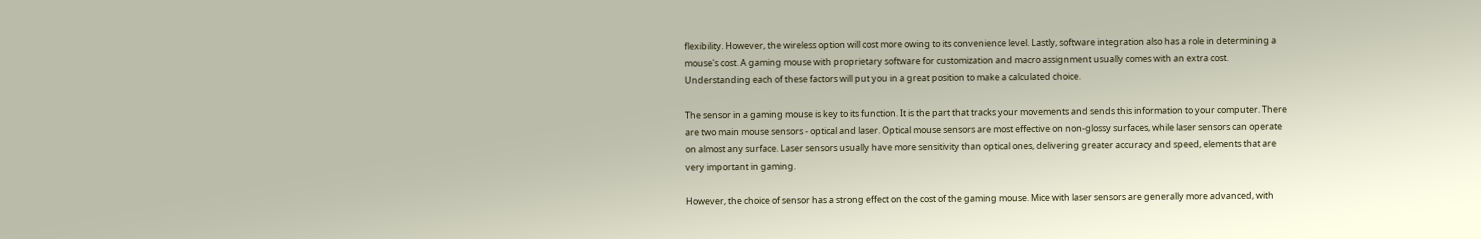flexibility. However, the wireless option will cost more owing to its convenience level. Lastly, software integration also has a role in determining a mouse's cost. A gaming mouse with proprietary software for customization and macro assignment usually comes with an extra cost. Understanding each of these factors will put you in a great position to make a calculated choice.

The sensor in a gaming mouse is key to its function. It is the part that tracks your movements and sends this information to your computer. There are two main mouse sensors - optical and laser. Optical mouse sensors are most effective on non-glossy surfaces, while laser sensors can operate on almost any surface. Laser sensors usually have more sensitivity than optical ones, delivering greater accuracy and speed, elements that are very important in gaming.

However, the choice of sensor has a strong effect on the cost of the gaming mouse. Mice with laser sensors are generally more advanced, with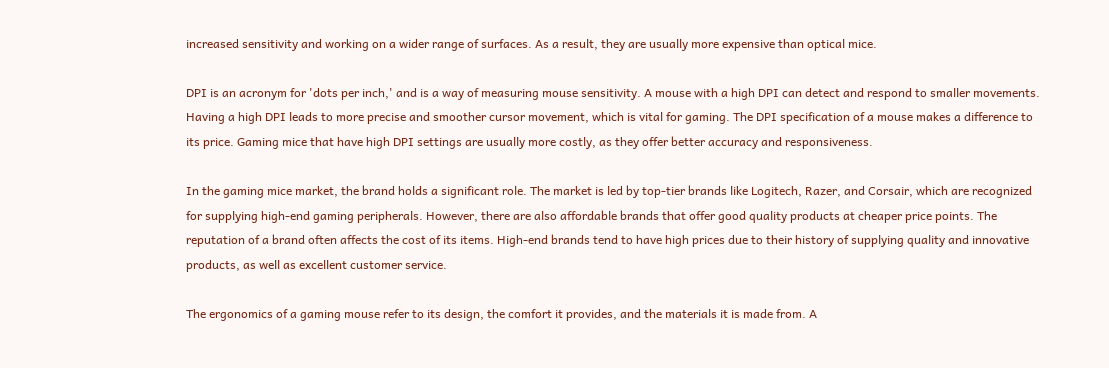increased sensitivity and working on a wider range of surfaces. As a result, they are usually more expensive than optical mice.

DPI is an acronym for 'dots per inch,' and is a way of measuring mouse sensitivity. A mouse with a high DPI can detect and respond to smaller movements. Having a high DPI leads to more precise and smoother cursor movement, which is vital for gaming. The DPI specification of a mouse makes a difference to its price. Gaming mice that have high DPI settings are usually more costly, as they offer better accuracy and responsiveness.

In the gaming mice market, the brand holds a significant role. The market is led by top-tier brands like Logitech, Razer, and Corsair, which are recognized for supplying high-end gaming peripherals. However, there are also affordable brands that offer good quality products at cheaper price points. The reputation of a brand often affects the cost of its items. High-end brands tend to have high prices due to their history of supplying quality and innovative products, as well as excellent customer service.

The ergonomics of a gaming mouse refer to its design, the comfort it provides, and the materials it is made from. A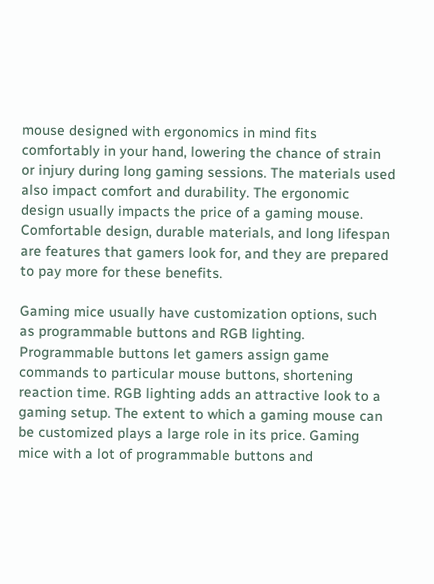mouse designed with ergonomics in mind fits comfortably in your hand, lowering the chance of strain or injury during long gaming sessions. The materials used also impact comfort and durability. The ergonomic design usually impacts the price of a gaming mouse. Comfortable design, durable materials, and long lifespan are features that gamers look for, and they are prepared to pay more for these benefits.

Gaming mice usually have customization options, such as programmable buttons and RGB lighting. Programmable buttons let gamers assign game commands to particular mouse buttons, shortening reaction time. RGB lighting adds an attractive look to a gaming setup. The extent to which a gaming mouse can be customized plays a large role in its price. Gaming mice with a lot of programmable buttons and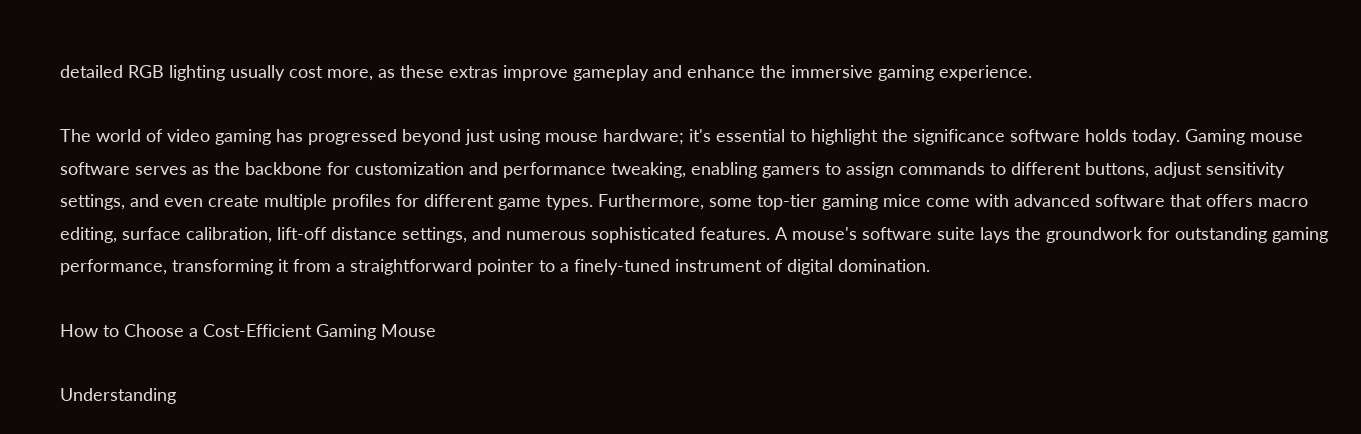detailed RGB lighting usually cost more, as these extras improve gameplay and enhance the immersive gaming experience.

The world of video gaming has progressed beyond just using mouse hardware; it's essential to highlight the significance software holds today. Gaming mouse software serves as the backbone for customization and performance tweaking, enabling gamers to assign commands to different buttons, adjust sensitivity settings, and even create multiple profiles for different game types. Furthermore, some top-tier gaming mice come with advanced software that offers macro editing, surface calibration, lift-off distance settings, and numerous sophisticated features. A mouse's software suite lays the groundwork for outstanding gaming performance, transforming it from a straightforward pointer to a finely-tuned instrument of digital domination.

How to Choose a Cost-Efficient Gaming Mouse

Understanding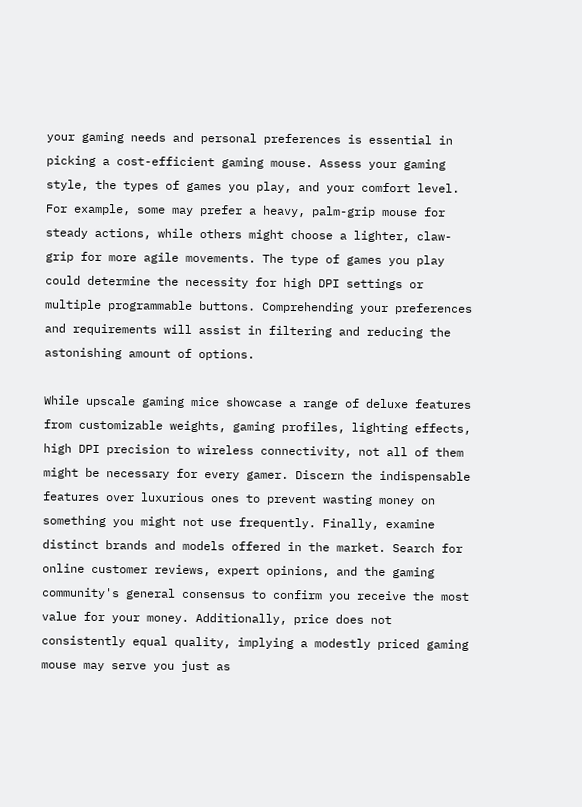your gaming needs and personal preferences is essential in picking a cost-efficient gaming mouse. Assess your gaming style, the types of games you play, and your comfort level. For example, some may prefer a heavy, palm-grip mouse for steady actions, while others might choose a lighter, claw-grip for more agile movements. The type of games you play could determine the necessity for high DPI settings or multiple programmable buttons. Comprehending your preferences and requirements will assist in filtering and reducing the astonishing amount of options.

While upscale gaming mice showcase a range of deluxe features from customizable weights, gaming profiles, lighting effects, high DPI precision to wireless connectivity, not all of them might be necessary for every gamer. Discern the indispensable features over luxurious ones to prevent wasting money on something you might not use frequently. Finally, examine distinct brands and models offered in the market. Search for online customer reviews, expert opinions, and the gaming community's general consensus to confirm you receive the most value for your money. Additionally, price does not consistently equal quality, implying a modestly priced gaming mouse may serve you just as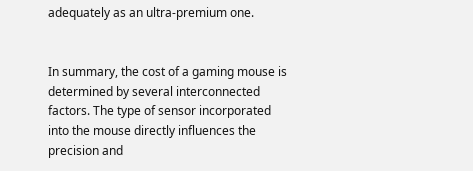adequately as an ultra-premium one.


In summary, the cost of a gaming mouse is determined by several interconnected factors. The type of sensor incorporated into the mouse directly influences the precision and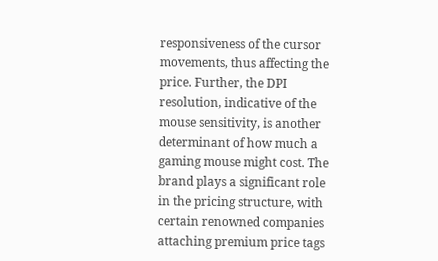responsiveness of the cursor movements, thus affecting the price. Further, the DPI resolution, indicative of the mouse sensitivity, is another determinant of how much a gaming mouse might cost. The brand plays a significant role in the pricing structure, with certain renowned companies attaching premium price tags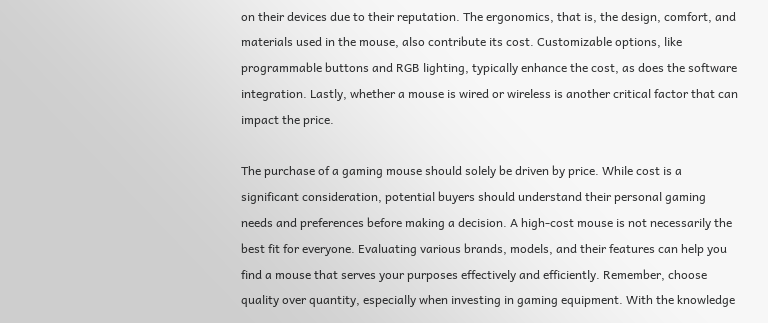on their devices due to their reputation. The ergonomics, that is, the design, comfort, and materials used in the mouse, also contribute its cost. Customizable options, like programmable buttons and RGB lighting, typically enhance the cost, as does the software integration. Lastly, whether a mouse is wired or wireless is another critical factor that can impact the price.

The purchase of a gaming mouse should solely be driven by price. While cost is a significant consideration, potential buyers should understand their personal gaming needs and preferences before making a decision. A high-cost mouse is not necessarily the best fit for everyone. Evaluating various brands, models, and their features can help you find a mouse that serves your purposes effectively and efficiently. Remember, choose quality over quantity, especially when investing in gaming equipment. With the knowledge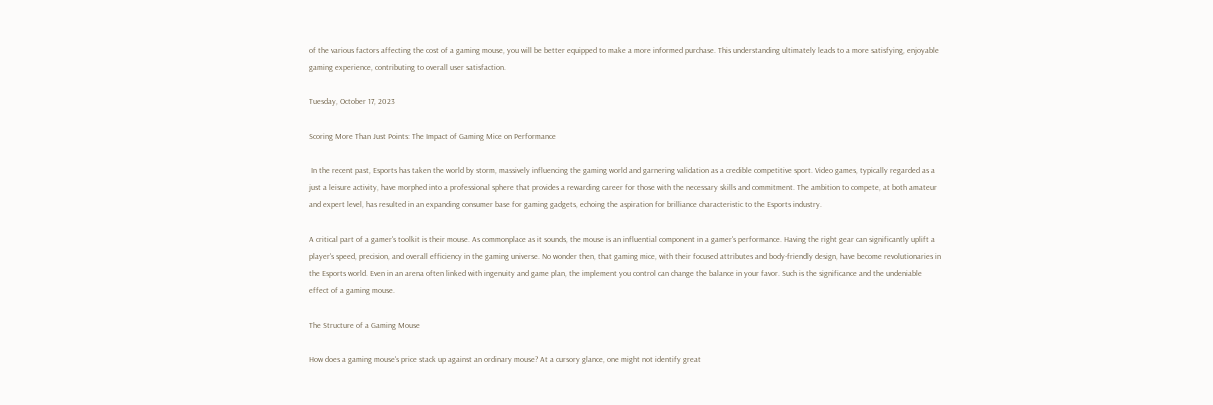of the various factors affecting the cost of a gaming mouse, you will be better equipped to make a more informed purchase. This understanding ultimately leads to a more satisfying, enjoyable gaming experience, contributing to overall user satisfaction.

Tuesday, October 17, 2023

Scoring More Than Just Points: The Impact of Gaming Mice on Performance

 In the recent past, Esports has taken the world by storm, massively influencing the gaming world and garnering validation as a credible competitive sport. Video games, typically regarded as a just a leisure activity, have morphed into a professional sphere that provides a rewarding career for those with the necessary skills and commitment. The ambition to compete, at both amateur and expert level, has resulted in an expanding consumer base for gaming gadgets, echoing the aspiration for brilliance characteristic to the Esports industry.

A critical part of a gamer's toolkit is their mouse. As commonplace as it sounds, the mouse is an influential component in a gamer's performance. Having the right gear can significantly uplift a player's speed, precision, and overall efficiency in the gaming universe. No wonder then, that gaming mice, with their focused attributes and body-friendly design, have become revolutionaries in the Esports world. Even in an arena often linked with ingenuity and game plan, the implement you control can change the balance in your favor. Such is the significance and the undeniable effect of a gaming mouse.

The Structure of a Gaming Mouse

How does a gaming mouse's price stack up against an ordinary mouse? At a cursory glance, one might not identify great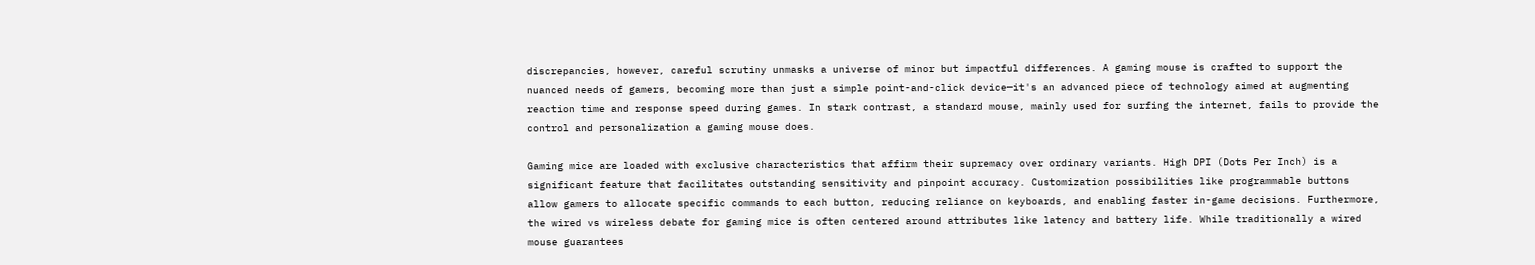discrepancies, however, careful scrutiny unmasks a universe of minor but impactful differences. A gaming mouse is crafted to support the nuanced needs of gamers, becoming more than just a simple point-and-click device—it's an advanced piece of technology aimed at augmenting reaction time and response speed during games. In stark contrast, a standard mouse, mainly used for surfing the internet, fails to provide the control and personalization a gaming mouse does.

Gaming mice are loaded with exclusive characteristics that affirm their supremacy over ordinary variants. High DPI (Dots Per Inch) is a significant feature that facilitates outstanding sensitivity and pinpoint accuracy. Customization possibilities like programmable buttons allow gamers to allocate specific commands to each button, reducing reliance on keyboards, and enabling faster in-game decisions. Furthermore, the wired vs wireless debate for gaming mice is often centered around attributes like latency and battery life. While traditionally a wired mouse guarantees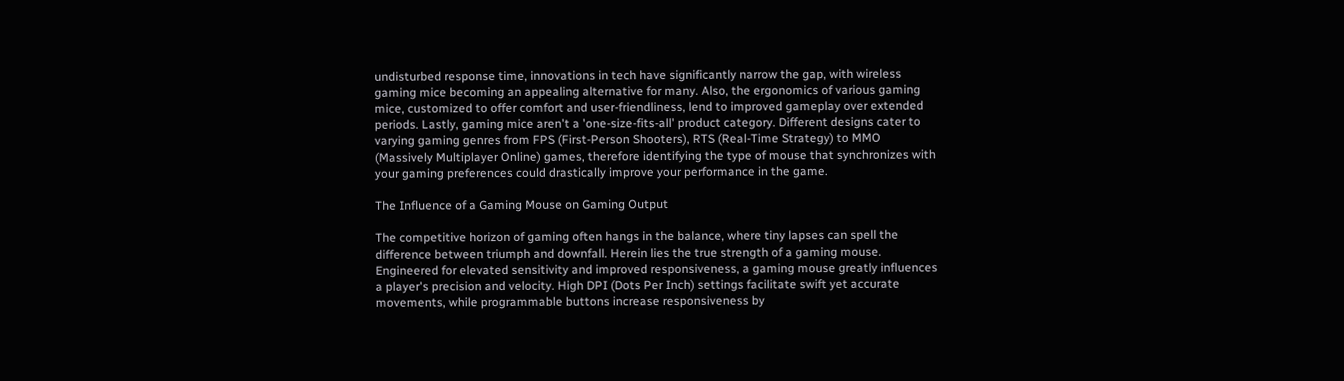undisturbed response time, innovations in tech have significantly narrow the gap, with wireless gaming mice becoming an appealing alternative for many. Also, the ergonomics of various gaming mice, customized to offer comfort and user-friendliness, lend to improved gameplay over extended periods. Lastly, gaming mice aren't a 'one-size-fits-all' product category. Different designs cater to varying gaming genres from FPS (First-Person Shooters), RTS (Real-Time Strategy) to MMO (Massively Multiplayer Online) games, therefore identifying the type of mouse that synchronizes with your gaming preferences could drastically improve your performance in the game.

The Influence of a Gaming Mouse on Gaming Output

The competitive horizon of gaming often hangs in the balance, where tiny lapses can spell the difference between triumph and downfall. Herein lies the true strength of a gaming mouse. Engineered for elevated sensitivity and improved responsiveness, a gaming mouse greatly influences a player's precision and velocity. High DPI (Dots Per Inch) settings facilitate swift yet accurate movements, while programmable buttons increase responsiveness by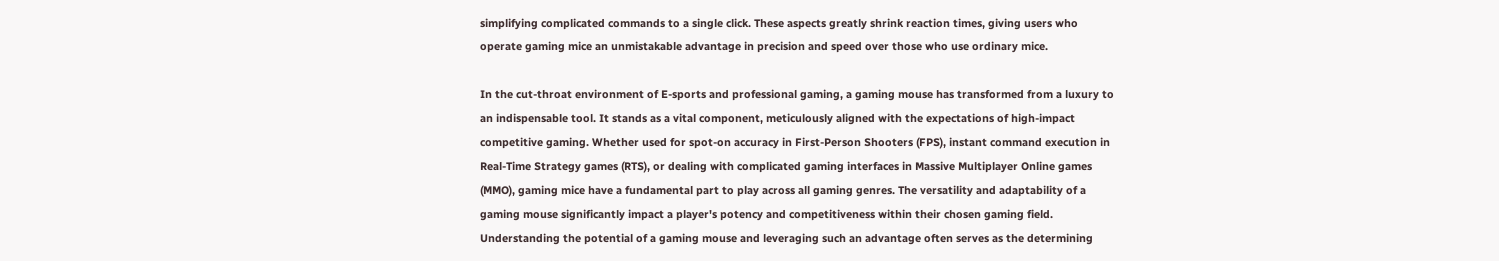simplifying complicated commands to a single click. These aspects greatly shrink reaction times, giving users who operate gaming mice an unmistakable advantage in precision and speed over those who use ordinary mice.

In the cut-throat environment of E-sports and professional gaming, a gaming mouse has transformed from a luxury to an indispensable tool. It stands as a vital component, meticulously aligned with the expectations of high-impact competitive gaming. Whether used for spot-on accuracy in First-Person Shooters (FPS), instant command execution in Real-Time Strategy games (RTS), or dealing with complicated gaming interfaces in Massive Multiplayer Online games (MMO), gaming mice have a fundamental part to play across all gaming genres. The versatility and adaptability of a gaming mouse significantly impact a player's potency and competitiveness within their chosen gaming field. Understanding the potential of a gaming mouse and leveraging such an advantage often serves as the determining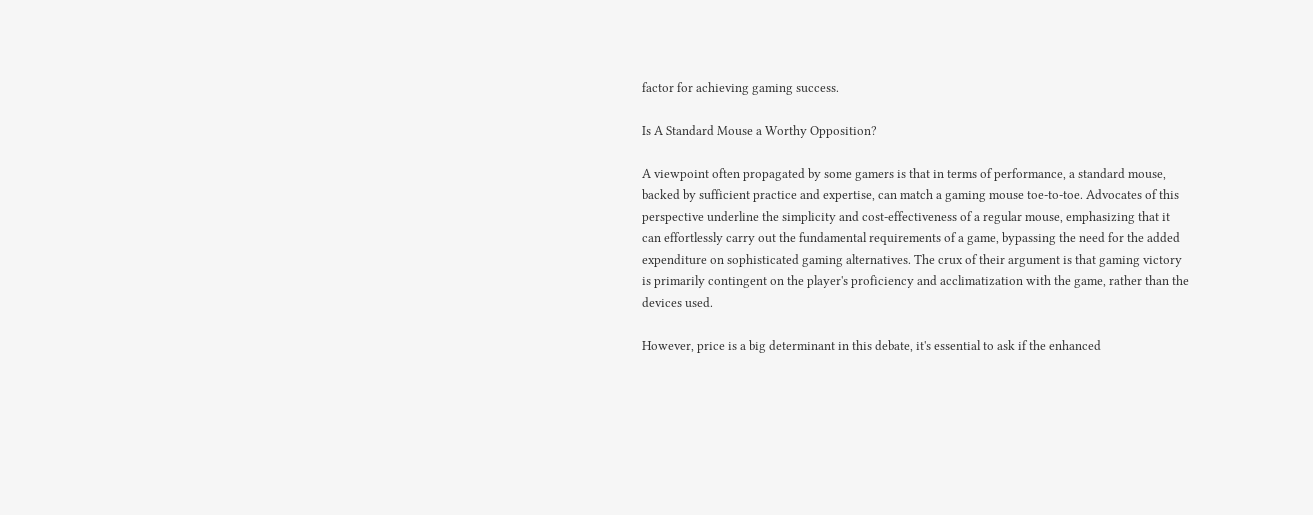factor for achieving gaming success.

Is A Standard Mouse a Worthy Opposition?

A viewpoint often propagated by some gamers is that in terms of performance, a standard mouse, backed by sufficient practice and expertise, can match a gaming mouse toe-to-toe. Advocates of this perspective underline the simplicity and cost-effectiveness of a regular mouse, emphasizing that it can effortlessly carry out the fundamental requirements of a game, bypassing the need for the added expenditure on sophisticated gaming alternatives. The crux of their argument is that gaming victory is primarily contingent on the player's proficiency and acclimatization with the game, rather than the devices used.

However, price is a big determinant in this debate, it's essential to ask if the enhanced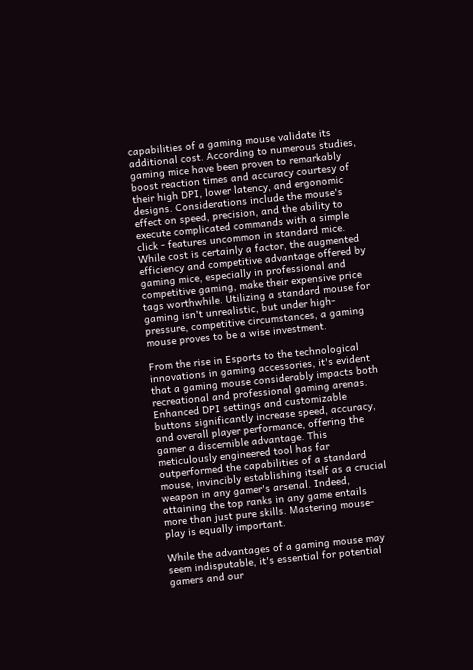capabilities of a gaming mouse validate its additional cost. According to numerous studies, gaming mice have been proven to remarkably boost reaction times and accuracy courtesy of their high DPI, lower latency, and ergonomic designs. Considerations include the mouse's effect on speed, precision, and the ability to execute complicated commands with a simple click - features uncommon in standard mice. While cost is certainly a factor, the augmented efficiency and competitive advantage offered by gaming mice, especially in professional and competitive gaming, make their expensive price tags worthwhile. Utilizing a standard mouse for gaming isn't unrealistic, but under high-pressure, competitive circumstances, a gaming mouse proves to be a wise investment.

From the rise in Esports to the technological innovations in gaming accessories, it's evident that a gaming mouse considerably impacts both recreational and professional gaming arenas. Enhanced DPI settings and customizable buttons significantly increase speed, accuracy, and overall player performance, offering the gamer a discernible advantage. This meticulously engineered tool has far outperformed the capabilities of a standard mouse, invincibly establishing itself as a crucial weapon in any gamer's arsenal. Indeed, attaining the top ranks in any game entails more than just pure skills. Mastering mouse-play is equally important.

While the advantages of a gaming mouse may seem indisputable, it's essential for potential gamers and our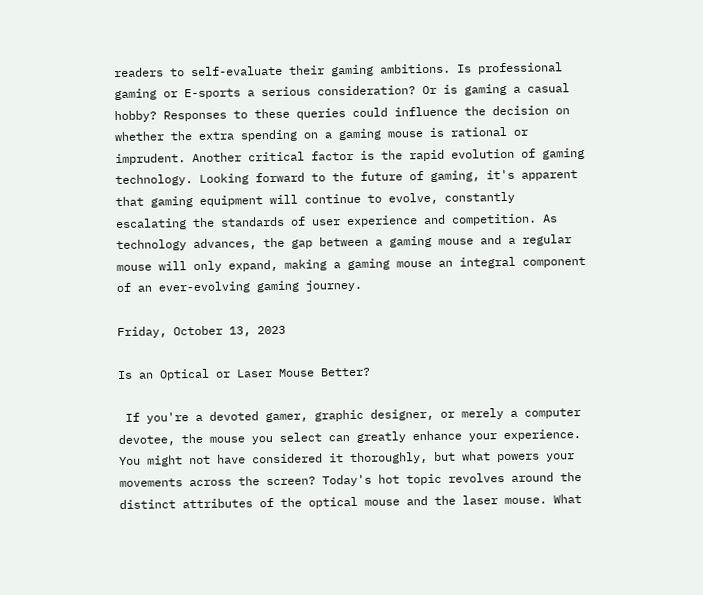readers to self-evaluate their gaming ambitions. Is professional gaming or E-sports a serious consideration? Or is gaming a casual hobby? Responses to these queries could influence the decision on whether the extra spending on a gaming mouse is rational or imprudent. Another critical factor is the rapid evolution of gaming technology. Looking forward to the future of gaming, it's apparent that gaming equipment will continue to evolve, constantly escalating the standards of user experience and competition. As technology advances, the gap between a gaming mouse and a regular mouse will only expand, making a gaming mouse an integral component of an ever-evolving gaming journey.

Friday, October 13, 2023

Is an Optical or Laser Mouse Better?

 If you're a devoted gamer, graphic designer, or merely a computer devotee, the mouse you select can greatly enhance your experience. You might not have considered it thoroughly, but what powers your movements across the screen? Today's hot topic revolves around the distinct attributes of the optical mouse and the laser mouse. What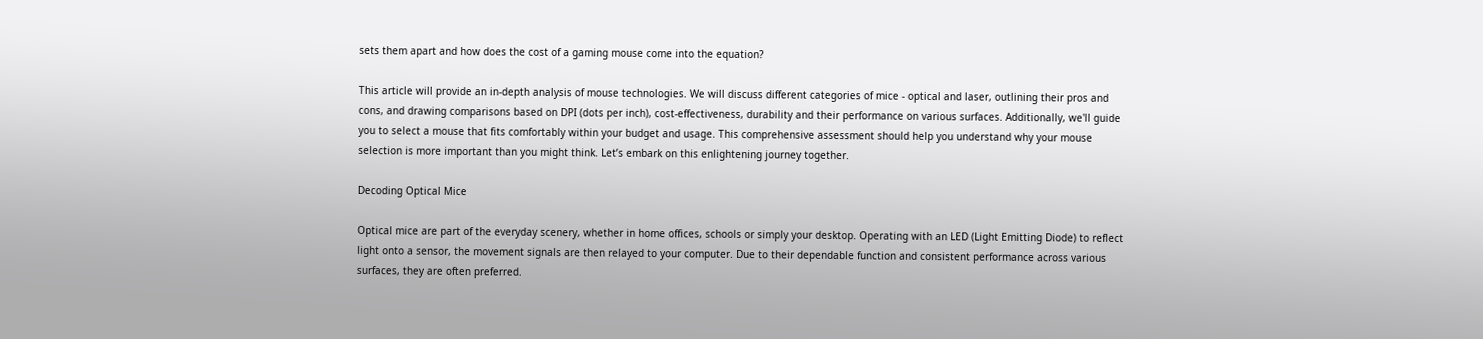sets them apart and how does the cost of a gaming mouse come into the equation?

This article will provide an in-depth analysis of mouse technologies. We will discuss different categories of mice - optical and laser, outlining their pros and cons, and drawing comparisons based on DPI (dots per inch), cost-effectiveness, durability and their performance on various surfaces. Additionally, we'll guide you to select a mouse that fits comfortably within your budget and usage. This comprehensive assessment should help you understand why your mouse selection is more important than you might think. Let’s embark on this enlightening journey together.

Decoding Optical Mice

Optical mice are part of the everyday scenery, whether in home offices, schools or simply your desktop. Operating with an LED (Light Emitting Diode) to reflect light onto a sensor, the movement signals are then relayed to your computer. Due to their dependable function and consistent performance across various surfaces, they are often preferred.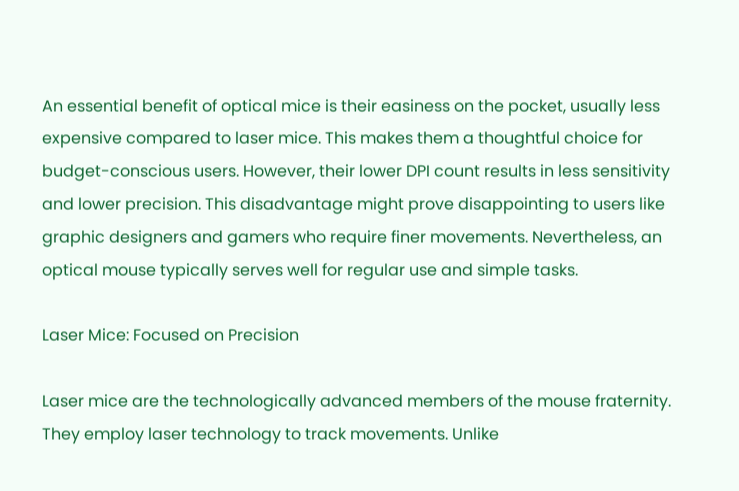An essential benefit of optical mice is their easiness on the pocket, usually less expensive compared to laser mice. This makes them a thoughtful choice for budget-conscious users. However, their lower DPI count results in less sensitivity and lower precision. This disadvantage might prove disappointing to users like graphic designers and gamers who require finer movements. Nevertheless, an optical mouse typically serves well for regular use and simple tasks.

Laser Mice: Focused on Precision

Laser mice are the technologically advanced members of the mouse fraternity. They employ laser technology to track movements. Unlike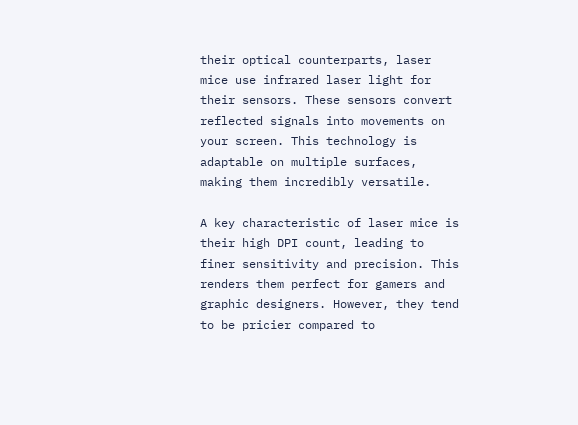their optical counterparts, laser mice use infrared laser light for their sensors. These sensors convert reflected signals into movements on your screen. This technology is adaptable on multiple surfaces, making them incredibly versatile.

A key characteristic of laser mice is their high DPI count, leading to finer sensitivity and precision. This renders them perfect for gamers and graphic designers. However, they tend to be pricier compared to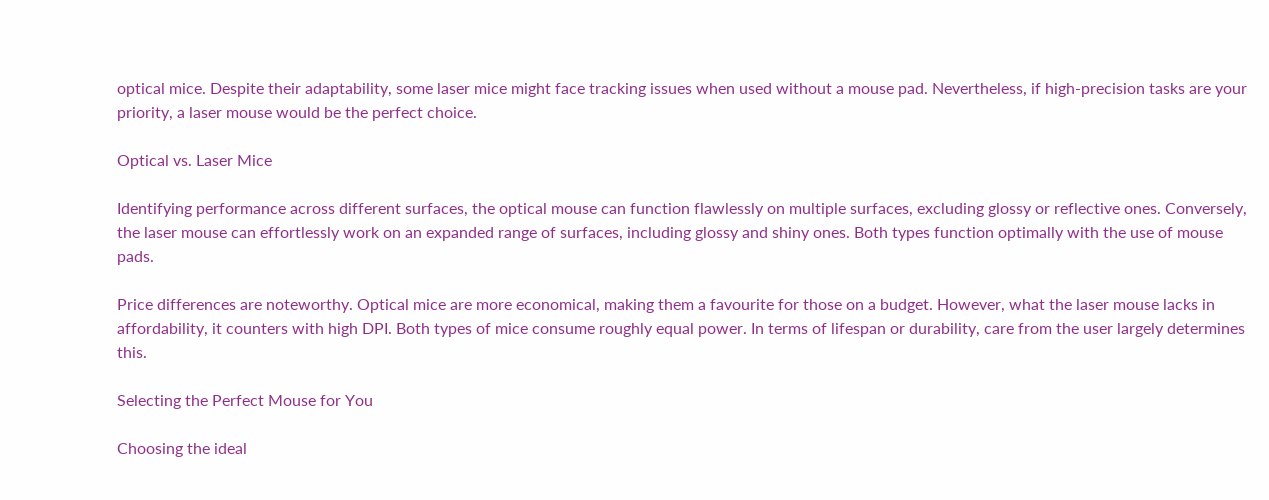optical mice. Despite their adaptability, some laser mice might face tracking issues when used without a mouse pad. Nevertheless, if high-precision tasks are your priority, a laser mouse would be the perfect choice.

Optical vs. Laser Mice

Identifying performance across different surfaces, the optical mouse can function flawlessly on multiple surfaces, excluding glossy or reflective ones. Conversely, the laser mouse can effortlessly work on an expanded range of surfaces, including glossy and shiny ones. Both types function optimally with the use of mouse pads.

Price differences are noteworthy. Optical mice are more economical, making them a favourite for those on a budget. However, what the laser mouse lacks in affordability, it counters with high DPI. Both types of mice consume roughly equal power. In terms of lifespan or durability, care from the user largely determines this.

Selecting the Perfect Mouse for You

Choosing the ideal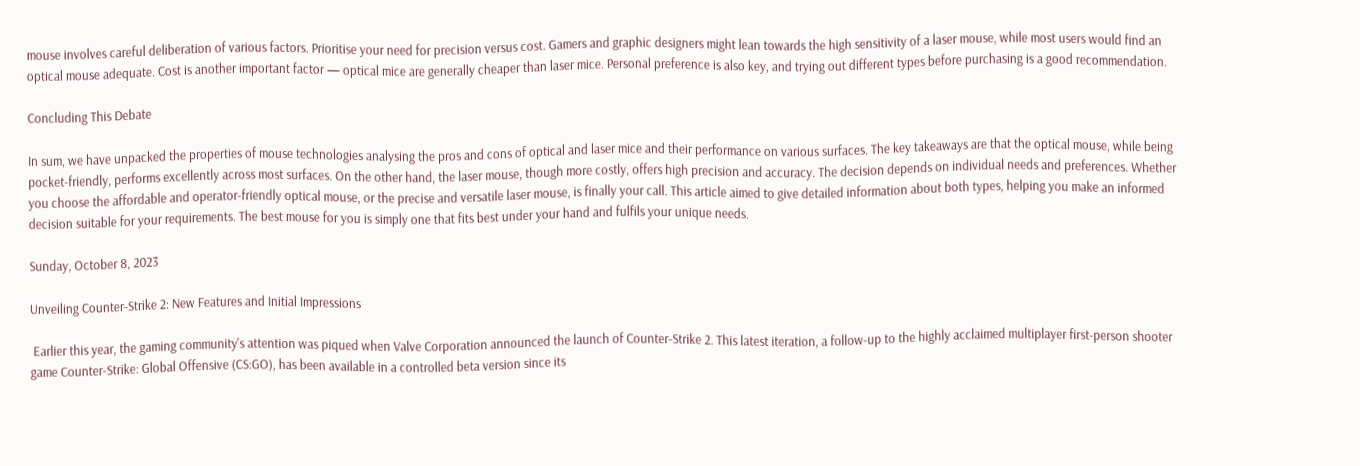mouse involves careful deliberation of various factors. Prioritise your need for precision versus cost. Gamers and graphic designers might lean towards the high sensitivity of a laser mouse, while most users would find an optical mouse adequate. Cost is another important factor — optical mice are generally cheaper than laser mice. Personal preference is also key, and trying out different types before purchasing is a good recommendation.

Concluding This Debate

In sum, we have unpacked the properties of mouse technologies analysing the pros and cons of optical and laser mice and their performance on various surfaces. The key takeaways are that the optical mouse, while being pocket-friendly, performs excellently across most surfaces. On the other hand, the laser mouse, though more costly, offers high precision and accuracy. The decision depends on individual needs and preferences. Whether you choose the affordable and operator-friendly optical mouse, or the precise and versatile laser mouse, is finally your call. This article aimed to give detailed information about both types, helping you make an informed decision suitable for your requirements. The best mouse for you is simply one that fits best under your hand and fulfils your unique needs.

Sunday, October 8, 2023

Unveiling Counter-Strike 2: New Features and Initial Impressions

 Earlier this year, the gaming community's attention was piqued when Valve Corporation announced the launch of Counter-Strike 2. This latest iteration, a follow-up to the highly acclaimed multiplayer first-person shooter game Counter-Strike: Global Offensive (CS:GO), has been available in a controlled beta version since its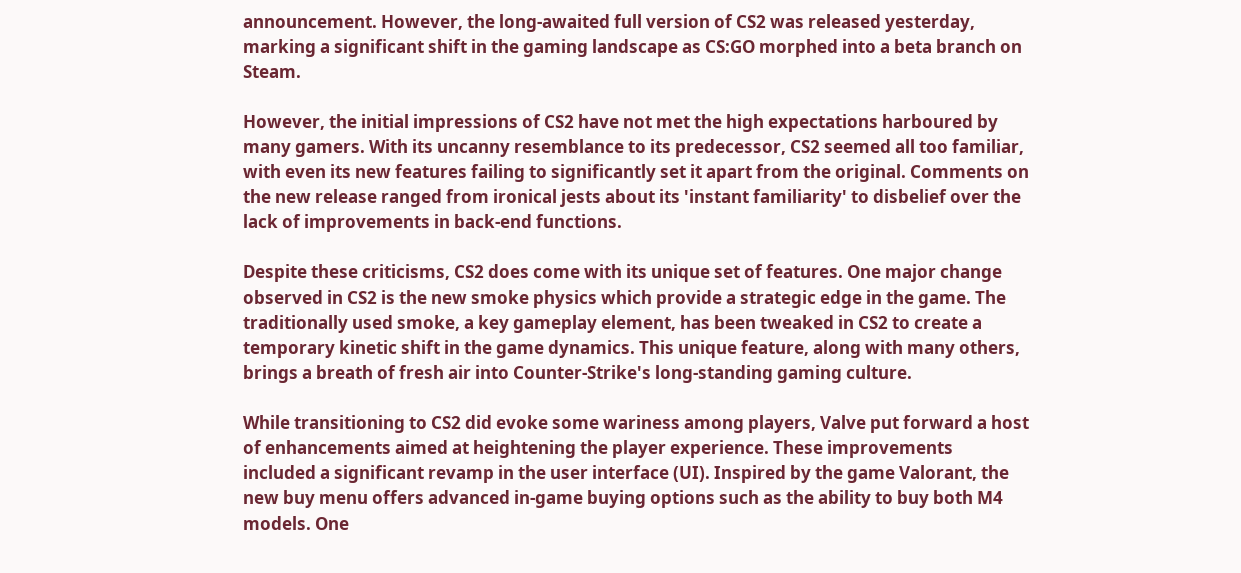announcement. However, the long-awaited full version of CS2 was released yesterday, marking a significant shift in the gaming landscape as CS:GO morphed into a beta branch on Steam.

However, the initial impressions of CS2 have not met the high expectations harboured by many gamers. With its uncanny resemblance to its predecessor, CS2 seemed all too familiar, with even its new features failing to significantly set it apart from the original. Comments on the new release ranged from ironical jests about its 'instant familiarity' to disbelief over the lack of improvements in back-end functions.

Despite these criticisms, CS2 does come with its unique set of features. One major change observed in CS2 is the new smoke physics which provide a strategic edge in the game. The traditionally used smoke, a key gameplay element, has been tweaked in CS2 to create a temporary kinetic shift in the game dynamics. This unique feature, along with many others, brings a breath of fresh air into Counter-Strike's long-standing gaming culture.

While transitioning to CS2 did evoke some wariness among players, Valve put forward a host of enhancements aimed at heightening the player experience. These improvements included a significant revamp in the user interface (UI). Inspired by the game Valorant, the new buy menu offers advanced in-game buying options such as the ability to buy both M4 models. One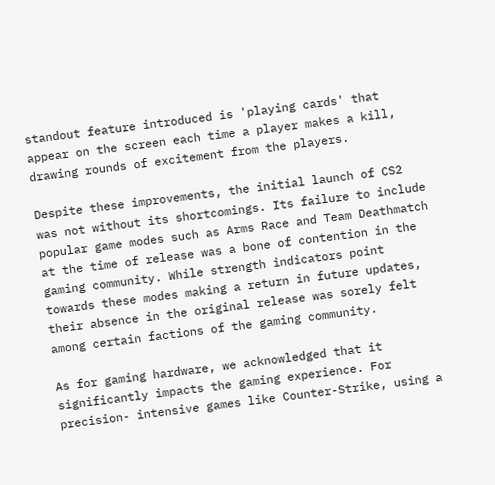standout feature introduced is 'playing cards' that appear on the screen each time a player makes a kill, drawing rounds of excitement from the players.

Despite these improvements, the initial launch of CS2 was not without its shortcomings. Its failure to include popular game modes such as Arms Race and Team Deathmatch at the time of release was a bone of contention in the gaming community. While strength indicators point towards these modes making a return in future updates, their absence in the original release was sorely felt among certain factions of the gaming community.

As for gaming hardware, we acknowledged that it significantly impacts the gaming experience. For precision- intensive games like Counter-Strike, using a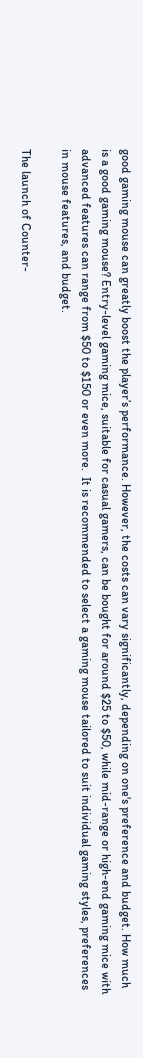good gaming mouse can greatly boost the player’s performance. However, the costs can vary significantly, depending on one's preference and budget. How much is a good gaming mouse? Entry-level gaming mice, suitable for casual gamers, can be bought for around $25 to $50, while mid-range or high-end gaming mice with advanced features can range from $50 to $150 or even more.  It is recommended to select a gaming mouse tailored to suit individual gaming styles, preferences in mouse features, and budget.

The launch of Counter-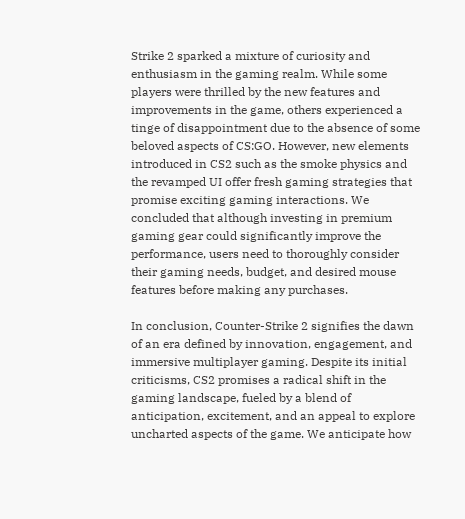Strike 2 sparked a mixture of curiosity and enthusiasm in the gaming realm. While some players were thrilled by the new features and improvements in the game, others experienced a tinge of disappointment due to the absence of some beloved aspects of CS:GO. However, new elements introduced in CS2 such as the smoke physics and the revamped UI offer fresh gaming strategies that promise exciting gaming interactions. We concluded that although investing in premium gaming gear could significantly improve the performance, users need to thoroughly consider their gaming needs, budget, and desired mouse features before making any purchases.

In conclusion, Counter-Strike 2 signifies the dawn of an era defined by innovation, engagement, and immersive multiplayer gaming. Despite its initial criticisms, CS2 promises a radical shift in the gaming landscape, fueled by a blend of anticipation, excitement, and an appeal to explore uncharted aspects of the game. We anticipate how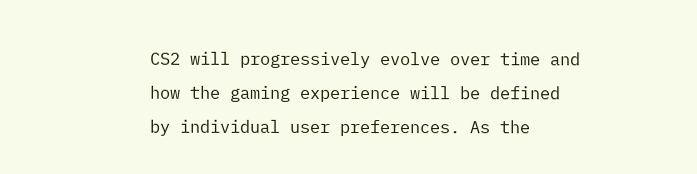CS2 will progressively evolve over time and how the gaming experience will be defined by individual user preferences. As the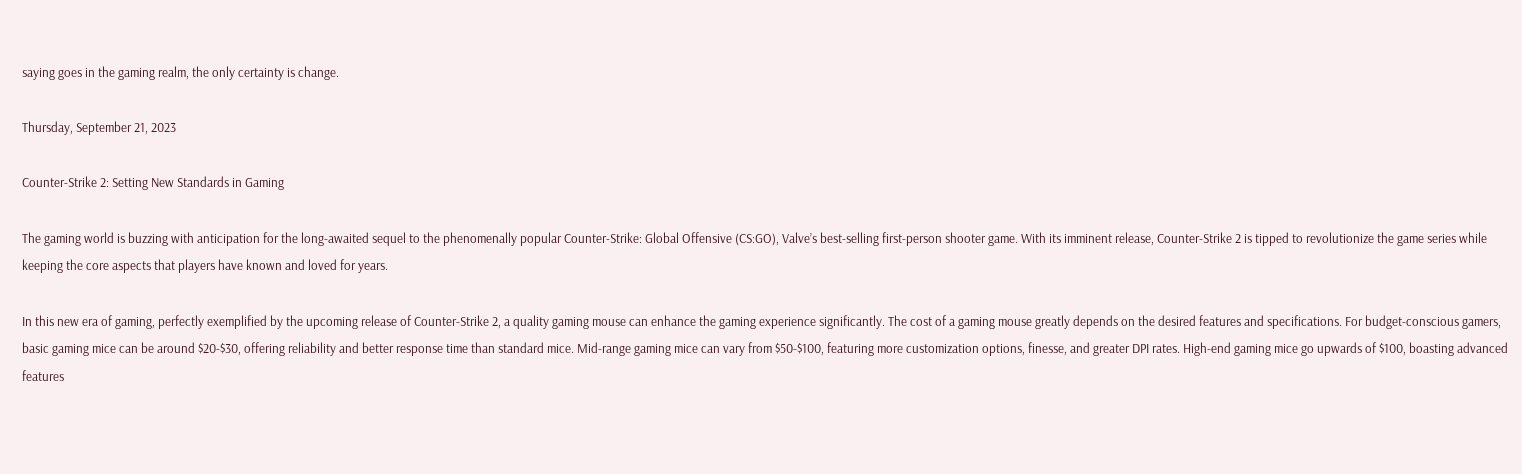saying goes in the gaming realm, the only certainty is change.

Thursday, September 21, 2023

Counter-Strike 2: Setting New Standards in Gaming

The gaming world is buzzing with anticipation for the long-awaited sequel to the phenomenally popular Counter-Strike: Global Offensive (CS:GO), Valve’s best-selling first-person shooter game. With its imminent release, Counter-Strike 2 is tipped to revolutionize the game series while keeping the core aspects that players have known and loved for years.

In this new era of gaming, perfectly exemplified by the upcoming release of Counter-Strike 2, a quality gaming mouse can enhance the gaming experience significantly. The cost of a gaming mouse greatly depends on the desired features and specifications. For budget-conscious gamers, basic gaming mice can be around $20-$30, offering reliability and better response time than standard mice. Mid-range gaming mice can vary from $50-$100, featuring more customization options, finesse, and greater DPI rates. High-end gaming mice go upwards of $100, boasting advanced features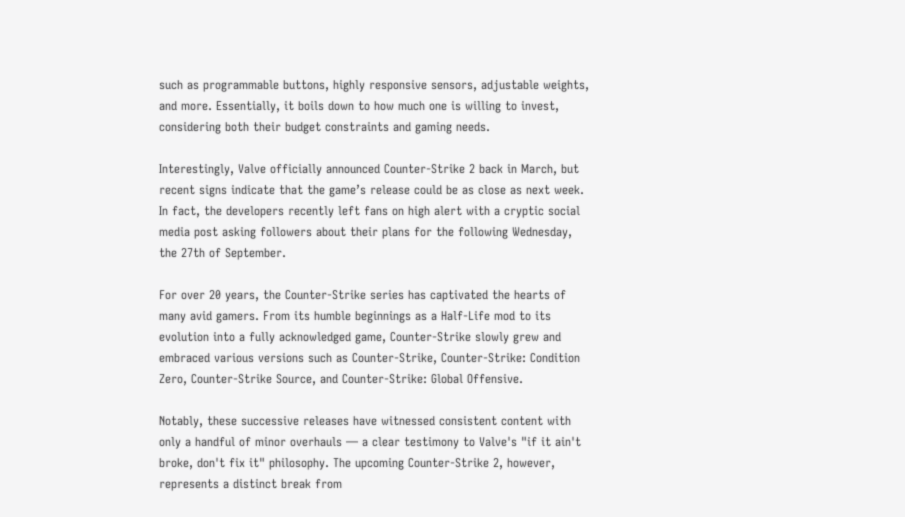such as programmable buttons, highly responsive sensors, adjustable weights, and more. Essentially, it boils down to how much one is willing to invest, considering both their budget constraints and gaming needs.

Interestingly, Valve officially announced Counter-Strike 2 back in March, but recent signs indicate that the game’s release could be as close as next week. In fact, the developers recently left fans on high alert with a cryptic social media post asking followers about their plans for the following Wednesday, the 27th of September.

For over 20 years, the Counter-Strike series has captivated the hearts of many avid gamers. From its humble beginnings as a Half-Life mod to its evolution into a fully acknowledged game, Counter-Strike slowly grew and embraced various versions such as Counter-Strike, Counter-Strike: Condition Zero, Counter-Strike Source, and Counter-Strike: Global Offensive.

Notably, these successive releases have witnessed consistent content with only a handful of minor overhauls — a clear testimony to Valve's "if it ain't broke, don't fix it" philosophy. The upcoming Counter-Strike 2, however, represents a distinct break from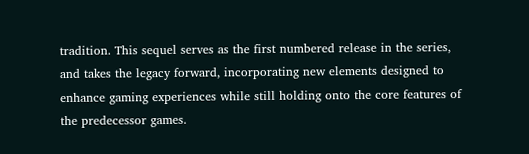tradition. This sequel serves as the first numbered release in the series, and takes the legacy forward, incorporating new elements designed to enhance gaming experiences while still holding onto the core features of the predecessor games.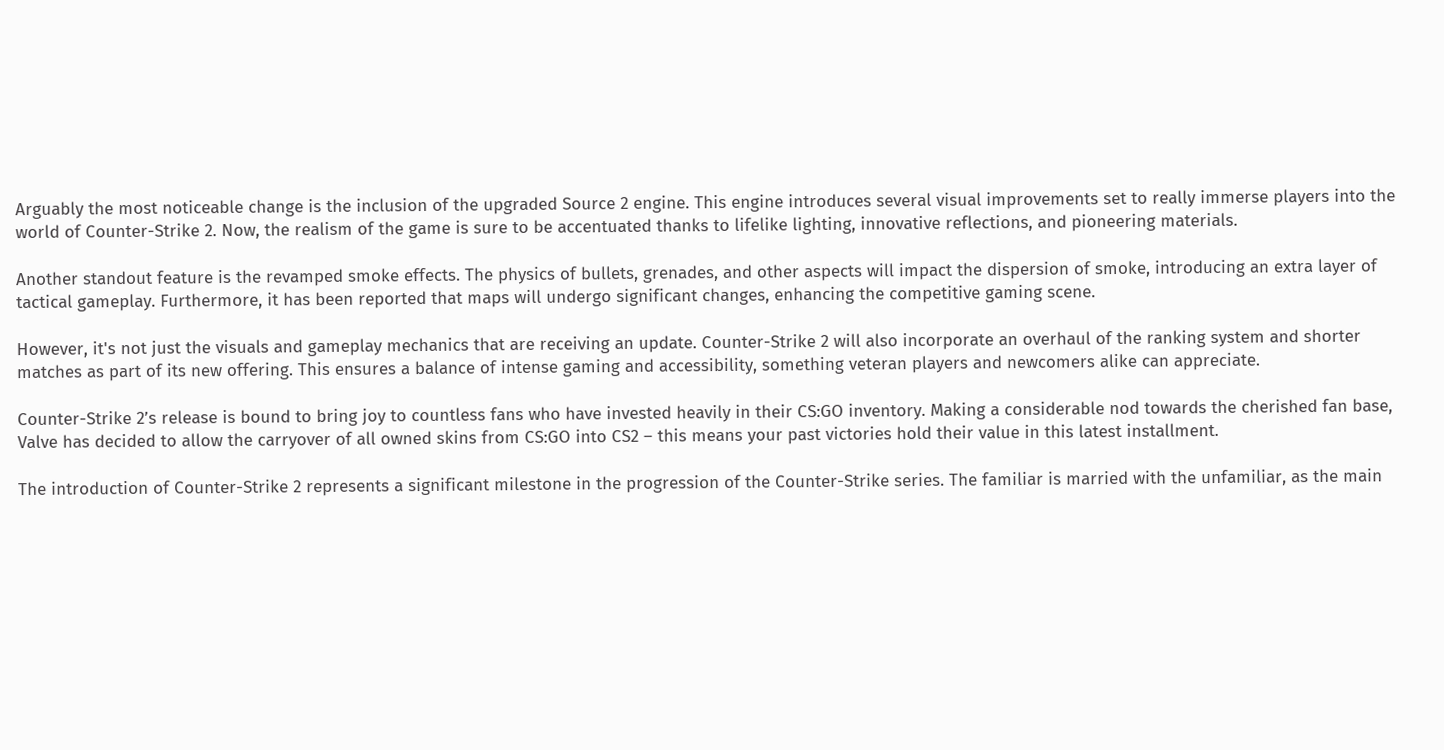Arguably the most noticeable change is the inclusion of the upgraded Source 2 engine. This engine introduces several visual improvements set to really immerse players into the world of Counter-Strike 2. Now, the realism of the game is sure to be accentuated thanks to lifelike lighting, innovative reflections, and pioneering materials.

Another standout feature is the revamped smoke effects. The physics of bullets, grenades, and other aspects will impact the dispersion of smoke, introducing an extra layer of tactical gameplay. Furthermore, it has been reported that maps will undergo significant changes, enhancing the competitive gaming scene.

However, it's not just the visuals and gameplay mechanics that are receiving an update. Counter-Strike 2 will also incorporate an overhaul of the ranking system and shorter matches as part of its new offering. This ensures a balance of intense gaming and accessibility, something veteran players and newcomers alike can appreciate.

Counter-Strike 2’s release is bound to bring joy to countless fans who have invested heavily in their CS:GO inventory. Making a considerable nod towards the cherished fan base, Valve has decided to allow the carryover of all owned skins from CS:GO into CS2 – this means your past victories hold their value in this latest installment.

The introduction of Counter-Strike 2 represents a significant milestone in the progression of the Counter-Strike series. The familiar is married with the unfamiliar, as the main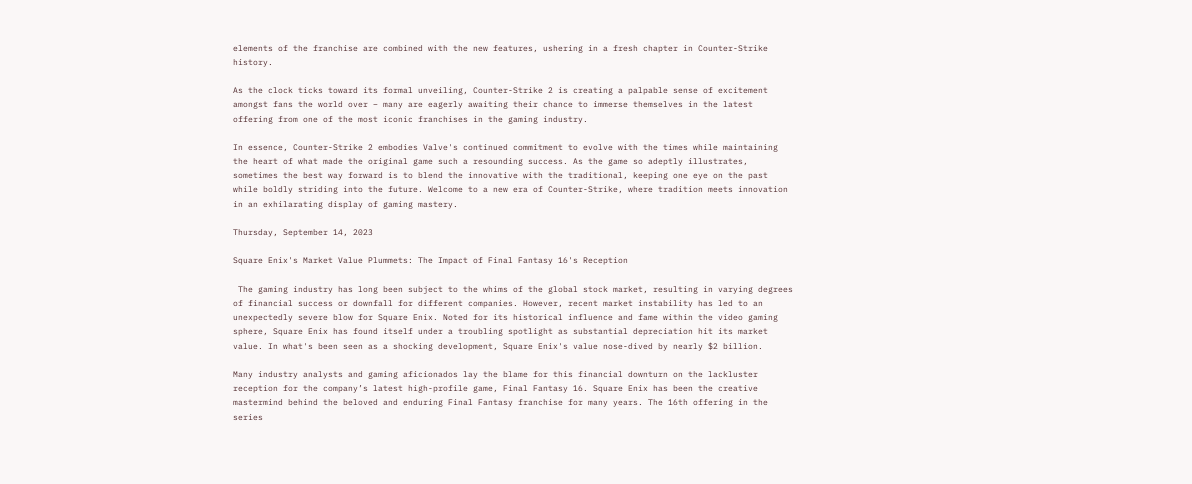elements of the franchise are combined with the new features, ushering in a fresh chapter in Counter-Strike history.

As the clock ticks toward its formal unveiling, Counter-Strike 2 is creating a palpable sense of excitement amongst fans the world over – many are eagerly awaiting their chance to immerse themselves in the latest offering from one of the most iconic franchises in the gaming industry.

In essence, Counter-Strike 2 embodies Valve's continued commitment to evolve with the times while maintaining the heart of what made the original game such a resounding success. As the game so adeptly illustrates, sometimes the best way forward is to blend the innovative with the traditional, keeping one eye on the past while boldly striding into the future. Welcome to a new era of Counter-Strike, where tradition meets innovation in an exhilarating display of gaming mastery.

Thursday, September 14, 2023

Square Enix's Market Value Plummets: The Impact of Final Fantasy 16's Reception

 The gaming industry has long been subject to the whims of the global stock market, resulting in varying degrees of financial success or downfall for different companies. However, recent market instability has led to an unexpectedly severe blow for Square Enix. Noted for its historical influence and fame within the video gaming sphere, Square Enix has found itself under a troubling spotlight as substantial depreciation hit its market value. In what's been seen as a shocking development, Square Enix's value nose-dived by nearly $2 billion.

Many industry analysts and gaming aficionados lay the blame for this financial downturn on the lackluster reception for the company’s latest high-profile game, Final Fantasy 16. Square Enix has been the creative mastermind behind the beloved and enduring Final Fantasy franchise for many years. The 16th offering in the series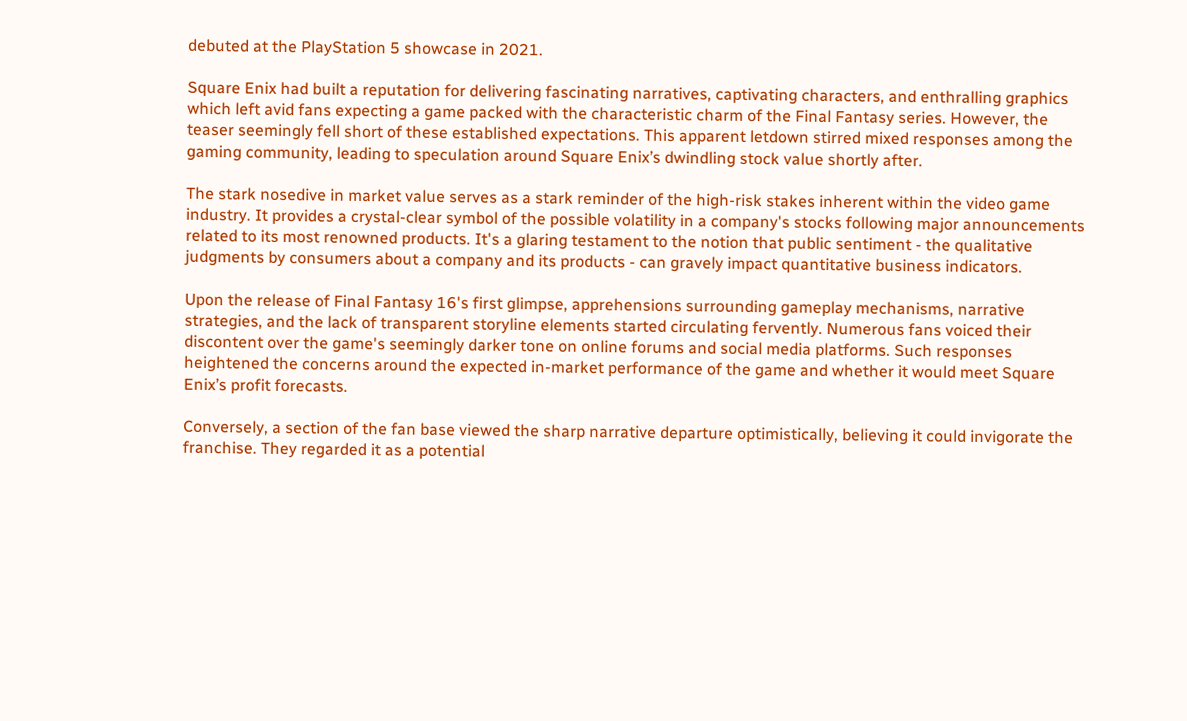debuted at the PlayStation 5 showcase in 2021.

Square Enix had built a reputation for delivering fascinating narratives, captivating characters, and enthralling graphics which left avid fans expecting a game packed with the characteristic charm of the Final Fantasy series. However, the teaser seemingly fell short of these established expectations. This apparent letdown stirred mixed responses among the gaming community, leading to speculation around Square Enix’s dwindling stock value shortly after.

The stark nosedive in market value serves as a stark reminder of the high-risk stakes inherent within the video game industry. It provides a crystal-clear symbol of the possible volatility in a company's stocks following major announcements related to its most renowned products. It's a glaring testament to the notion that public sentiment - the qualitative judgments by consumers about a company and its products - can gravely impact quantitative business indicators.

Upon the release of Final Fantasy 16's first glimpse, apprehensions surrounding gameplay mechanisms, narrative strategies, and the lack of transparent storyline elements started circulating fervently. Numerous fans voiced their discontent over the game's seemingly darker tone on online forums and social media platforms. Such responses heightened the concerns around the expected in-market performance of the game and whether it would meet Square Enix’s profit forecasts.

Conversely, a section of the fan base viewed the sharp narrative departure optimistically, believing it could invigorate the franchise. They regarded it as a potential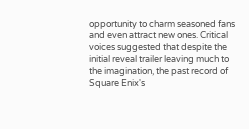opportunity to charm seasoned fans and even attract new ones. Critical voices suggested that despite the initial reveal trailer leaving much to the imagination, the past record of Square Enix's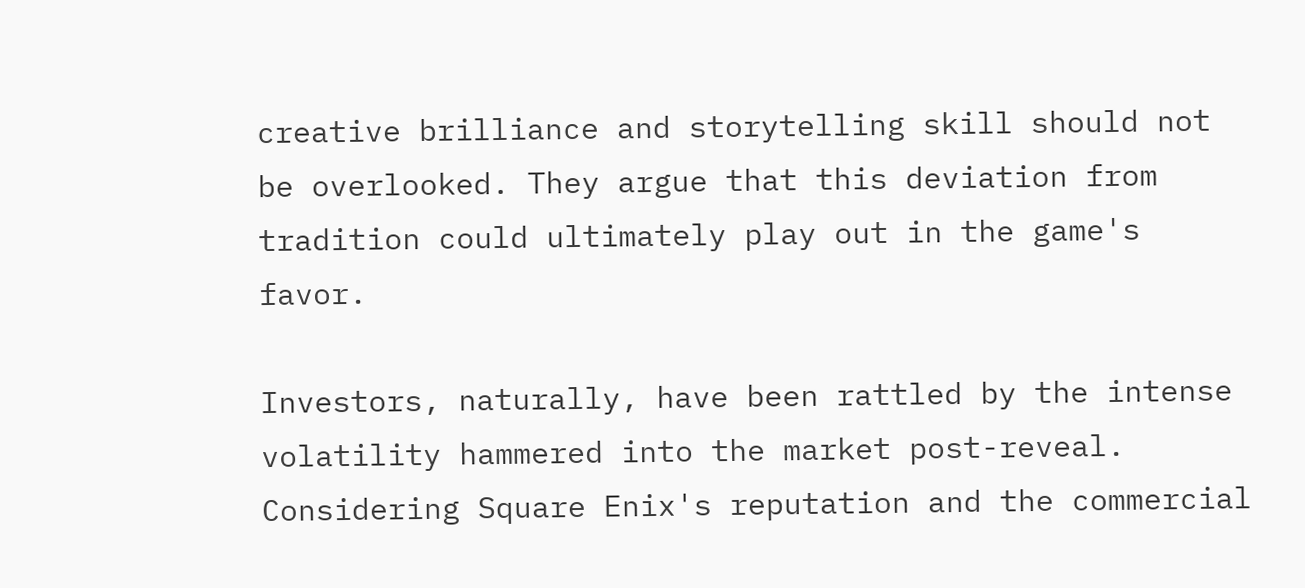creative brilliance and storytelling skill should not be overlooked. They argue that this deviation from tradition could ultimately play out in the game's favor.

Investors, naturally, have been rattled by the intense volatility hammered into the market post-reveal. Considering Square Enix's reputation and the commercial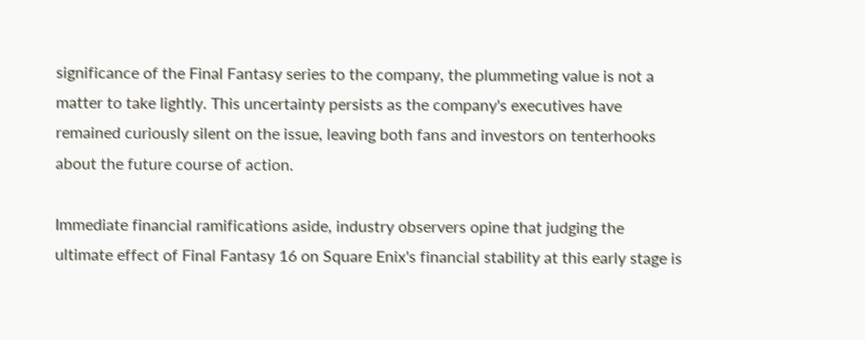significance of the Final Fantasy series to the company, the plummeting value is not a matter to take lightly. This uncertainty persists as the company's executives have remained curiously silent on the issue, leaving both fans and investors on tenterhooks about the future course of action.

Immediate financial ramifications aside, industry observers opine that judging the ultimate effect of Final Fantasy 16 on Square Enix's financial stability at this early stage is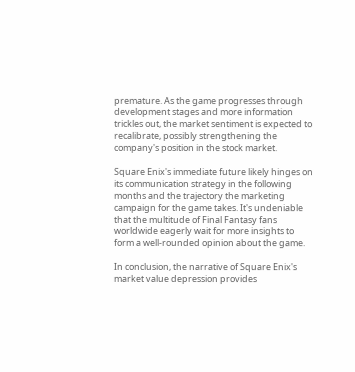premature. As the game progresses through development stages and more information trickles out, the market sentiment is expected to recalibrate, possibly strengthening the company's position in the stock market.

Square Enix's immediate future likely hinges on its communication strategy in the following months and the trajectory the marketing campaign for the game takes. It's undeniable that the multitude of Final Fantasy fans worldwide eagerly wait for more insights to form a well-rounded opinion about the game.

In conclusion, the narrative of Square Enix's market value depression provides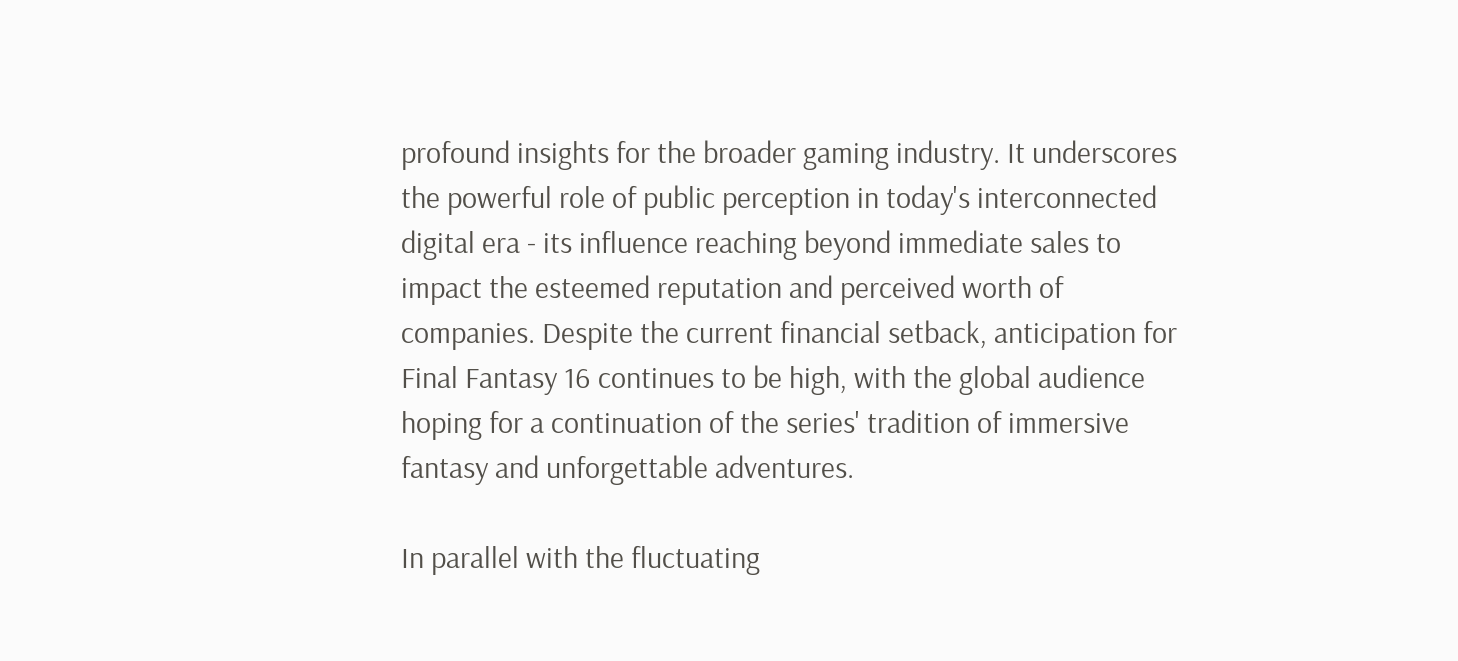profound insights for the broader gaming industry. It underscores the powerful role of public perception in today's interconnected digital era - its influence reaching beyond immediate sales to impact the esteemed reputation and perceived worth of companies. Despite the current financial setback, anticipation for Final Fantasy 16 continues to be high, with the global audience hoping for a continuation of the series' tradition of immersive fantasy and unforgettable adventures.

In parallel with the fluctuating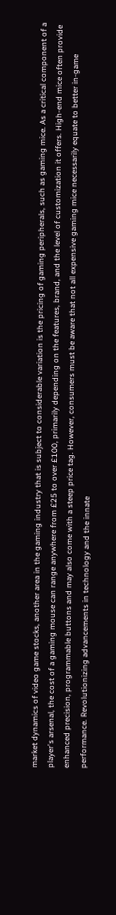market dynamics of video game stocks, another area in the gaming industry that is subject to considerable variation is the pricing of gaming peripherals, such as gaming mice. As a critical component of a player's arsenal, the cost of a gaming mouse can range anywhere from £25 to over £100, primarily depending on the features, brand, and the level of customization it offers. High-end mice often provide enhanced precision, programmable buttons and may also come with a steep price tag. However, consumers must be aware that not all expensive gaming mice necessarily equate to better in-game performance. Revolutionizing advancements in technology and the innate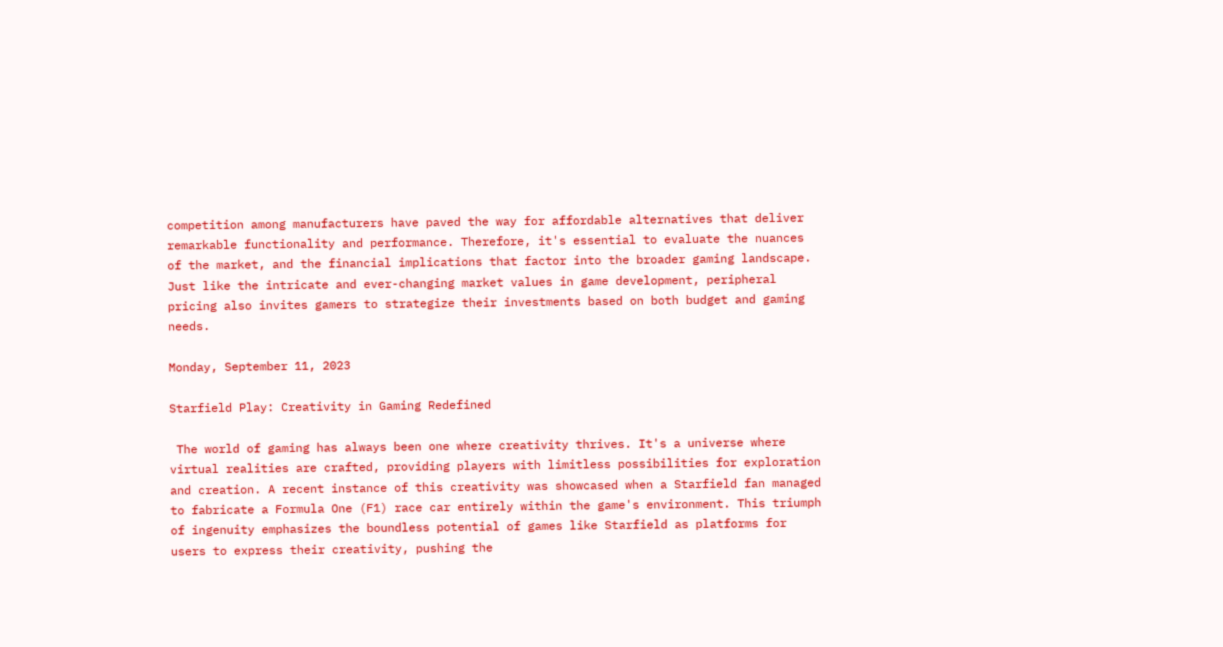competition among manufacturers have paved the way for affordable alternatives that deliver remarkable functionality and performance. Therefore, it's essential to evaluate the nuances of the market, and the financial implications that factor into the broader gaming landscape. Just like the intricate and ever-changing market values in game development, peripheral pricing also invites gamers to strategize their investments based on both budget and gaming needs.

Monday, September 11, 2023

Starfield Play: Creativity in Gaming Redefined

 The world of gaming has always been one where creativity thrives. It's a universe where virtual realities are crafted, providing players with limitless possibilities for exploration and creation. A recent instance of this creativity was showcased when a Starfield fan managed to fabricate a Formula One (F1) race car entirely within the game's environment. This triumph of ingenuity emphasizes the boundless potential of games like Starfield as platforms for users to express their creativity, pushing the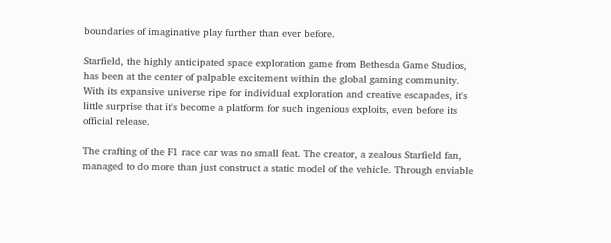boundaries of imaginative play further than ever before.

Starfield, the highly anticipated space exploration game from Bethesda Game Studios, has been at the center of palpable excitement within the global gaming community. With its expansive universe ripe for individual exploration and creative escapades, it's little surprise that it's become a platform for such ingenious exploits, even before its official release.

The crafting of the F1 race car was no small feat. The creator, a zealous Starfield fan, managed to do more than just construct a static model of the vehicle. Through enviable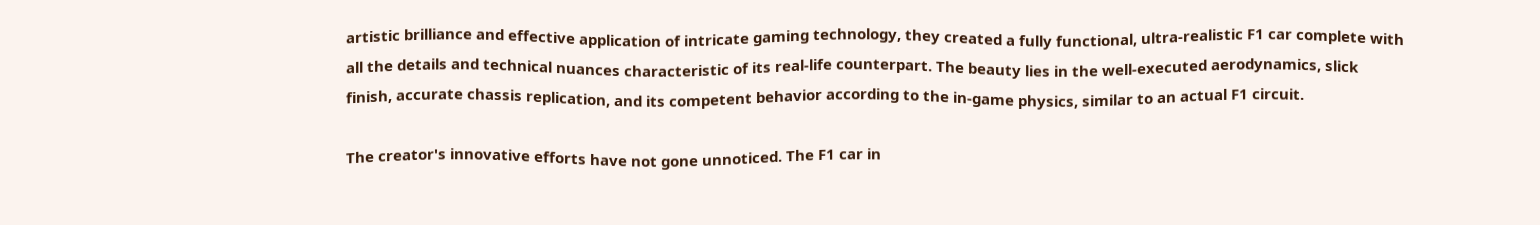artistic brilliance and effective application of intricate gaming technology, they created a fully functional, ultra-realistic F1 car complete with all the details and technical nuances characteristic of its real-life counterpart. The beauty lies in the well-executed aerodynamics, slick finish, accurate chassis replication, and its competent behavior according to the in-game physics, similar to an actual F1 circuit.

The creator's innovative efforts have not gone unnoticed. The F1 car in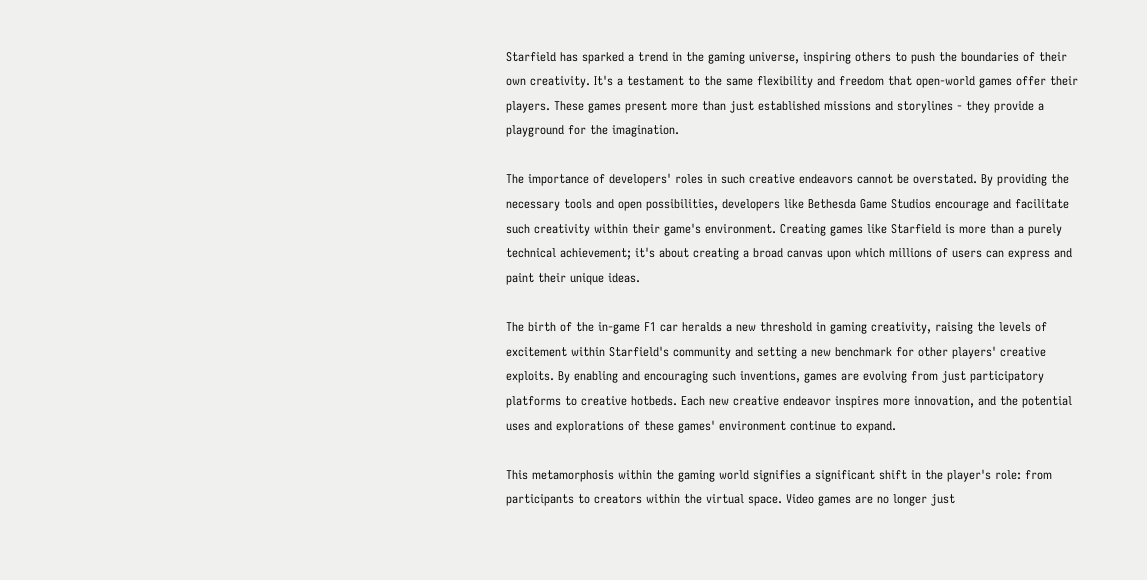Starfield has sparked a trend in the gaming universe, inspiring others to push the boundaries of their own creativity. It's a testament to the same flexibility and freedom that open-world games offer their players. These games present more than just established missions and storylines - they provide a playground for the imagination.

The importance of developers' roles in such creative endeavors cannot be overstated. By providing the necessary tools and open possibilities, developers like Bethesda Game Studios encourage and facilitate such creativity within their game's environment. Creating games like Starfield is more than a purely technical achievement; it's about creating a broad canvas upon which millions of users can express and paint their unique ideas.

The birth of the in-game F1 car heralds a new threshold in gaming creativity, raising the levels of excitement within Starfield's community and setting a new benchmark for other players' creative exploits. By enabling and encouraging such inventions, games are evolving from just participatory platforms to creative hotbeds. Each new creative endeavor inspires more innovation, and the potential uses and explorations of these games' environment continue to expand.

This metamorphosis within the gaming world signifies a significant shift in the player's role: from participants to creators within the virtual space. Video games are no longer just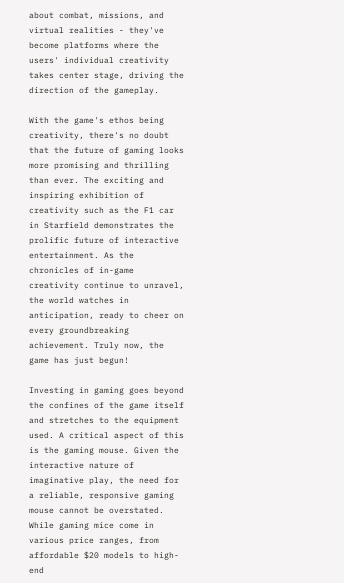about combat, missions, and virtual realities - they've become platforms where the users' individual creativity takes center stage, driving the direction of the gameplay.

With the game's ethos being creativity, there's no doubt that the future of gaming looks more promising and thrilling than ever. The exciting and inspiring exhibition of creativity such as the F1 car in Starfield demonstrates the prolific future of interactive entertainment. As the chronicles of in-game creativity continue to unravel, the world watches in anticipation, ready to cheer on every groundbreaking achievement. Truly now, the game has just begun!

Investing in gaming goes beyond the confines of the game itself and stretches to the equipment used. A critical aspect of this is the gaming mouse. Given the interactive nature of imaginative play, the need for a reliable, responsive gaming mouse cannot be overstated. While gaming mice come in various price ranges, from affordable $20 models to high-end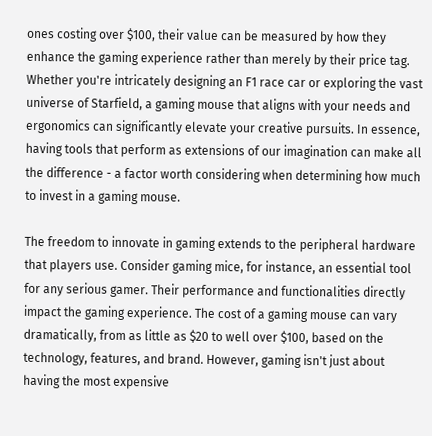ones costing over $100, their value can be measured by how they enhance the gaming experience rather than merely by their price tag. Whether you're intricately designing an F1 race car or exploring the vast universe of Starfield, a gaming mouse that aligns with your needs and ergonomics can significantly elevate your creative pursuits. In essence, having tools that perform as extensions of our imagination can make all the difference - a factor worth considering when determining how much to invest in a gaming mouse.

The freedom to innovate in gaming extends to the peripheral hardware that players use. Consider gaming mice, for instance, an essential tool for any serious gamer. Their performance and functionalities directly impact the gaming experience. The cost of a gaming mouse can vary dramatically, from as little as $20 to well over $100, based on the technology, features, and brand. However, gaming isn't just about having the most expensive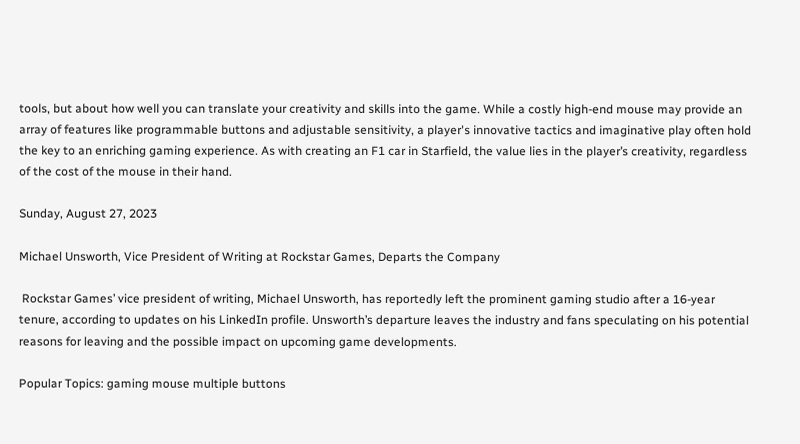tools, but about how well you can translate your creativity and skills into the game. While a costly high-end mouse may provide an array of features like programmable buttons and adjustable sensitivity, a player's innovative tactics and imaginative play often hold the key to an enriching gaming experience. As with creating an F1 car in Starfield, the value lies in the player’s creativity, regardless of the cost of the mouse in their hand.

Sunday, August 27, 2023

Michael Unsworth, Vice President of Writing at Rockstar Games, Departs the Company

 Rockstar Games’ vice president of writing, Michael Unsworth, has reportedly left the prominent gaming studio after a 16-year tenure, according to updates on his LinkedIn profile. Unsworth’s departure leaves the industry and fans speculating on his potential reasons for leaving and the possible impact on upcoming game developments.

Popular Topics: gaming mouse multiple buttons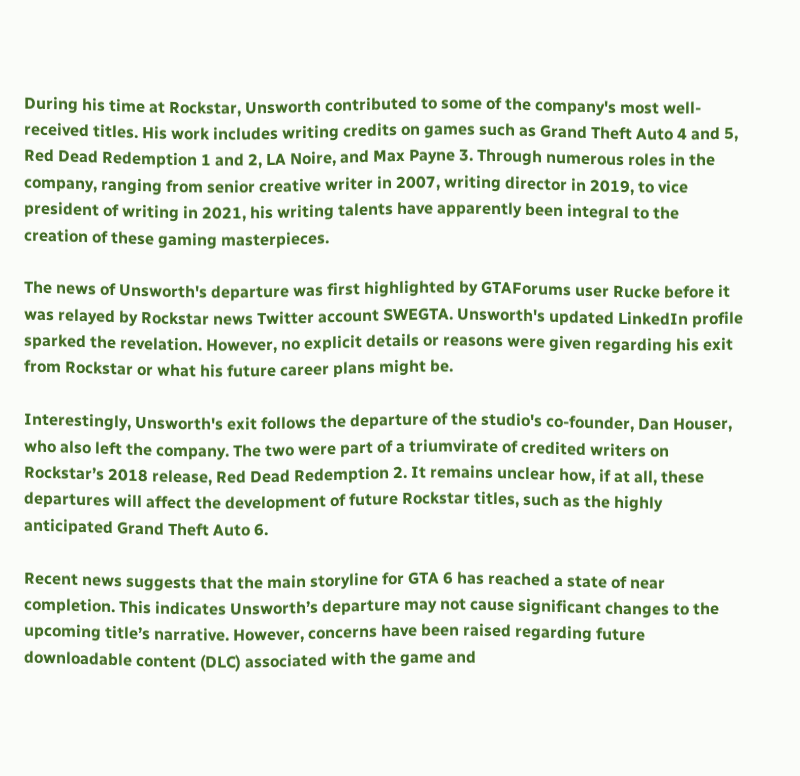During his time at Rockstar, Unsworth contributed to some of the company's most well-received titles. His work includes writing credits on games such as Grand Theft Auto 4 and 5, Red Dead Redemption 1 and 2, LA Noire, and Max Payne 3. Through numerous roles in the company, ranging from senior creative writer in 2007, writing director in 2019, to vice president of writing in 2021, his writing talents have apparently been integral to the creation of these gaming masterpieces.

The news of Unsworth's departure was first highlighted by GTAForums user Rucke before it was relayed by Rockstar news Twitter account SWEGTA. Unsworth's updated LinkedIn profile sparked the revelation. However, no explicit details or reasons were given regarding his exit from Rockstar or what his future career plans might be.

Interestingly, Unsworth's exit follows the departure of the studio's co-founder, Dan Houser, who also left the company. The two were part of a triumvirate of credited writers on Rockstar’s 2018 release, Red Dead Redemption 2. It remains unclear how, if at all, these departures will affect the development of future Rockstar titles, such as the highly anticipated Grand Theft Auto 6.

Recent news suggests that the main storyline for GTA 6 has reached a state of near completion. This indicates Unsworth’s departure may not cause significant changes to the upcoming title’s narrative. However, concerns have been raised regarding future downloadable content (DLC) associated with the game and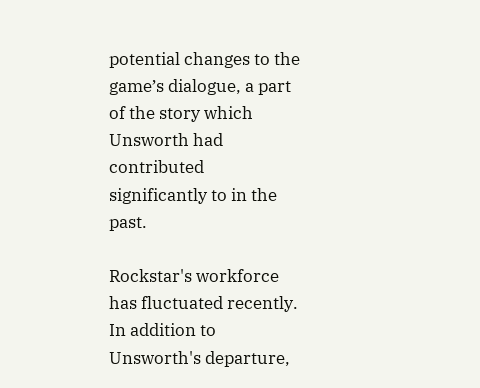potential changes to the game’s dialogue, a part of the story which Unsworth had contributed significantly to in the past.

Rockstar's workforce has fluctuated recently. In addition to Unsworth's departure,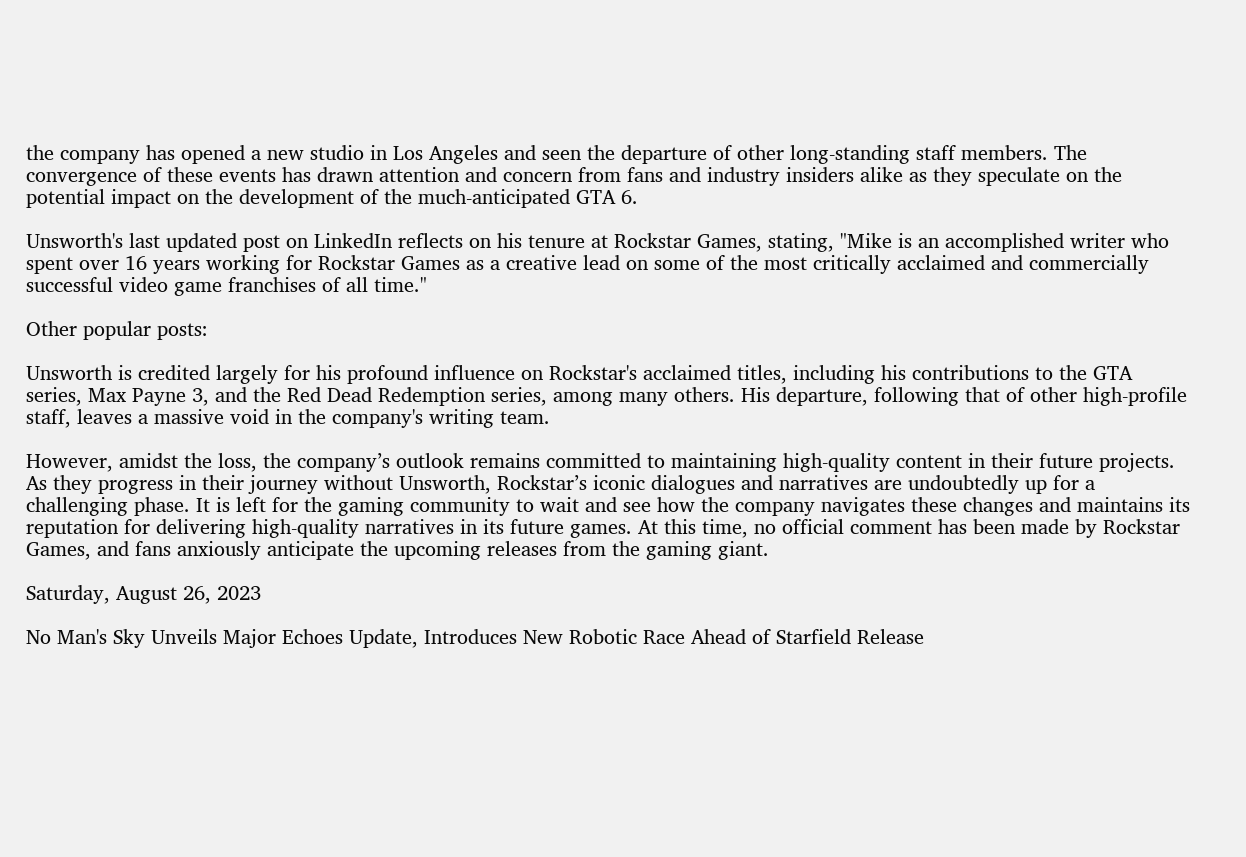the company has opened a new studio in Los Angeles and seen the departure of other long-standing staff members. The convergence of these events has drawn attention and concern from fans and industry insiders alike as they speculate on the potential impact on the development of the much-anticipated GTA 6.

Unsworth's last updated post on LinkedIn reflects on his tenure at Rockstar Games, stating, "Mike is an accomplished writer who spent over 16 years working for Rockstar Games as a creative lead on some of the most critically acclaimed and commercially successful video game franchises of all time."

Other popular posts:

Unsworth is credited largely for his profound influence on Rockstar's acclaimed titles, including his contributions to the GTA series, Max Payne 3, and the Red Dead Redemption series, among many others. His departure, following that of other high-profile staff, leaves a massive void in the company's writing team.

However, amidst the loss, the company’s outlook remains committed to maintaining high-quality content in their future projects. As they progress in their journey without Unsworth, Rockstar’s iconic dialogues and narratives are undoubtedly up for a challenging phase. It is left for the gaming community to wait and see how the company navigates these changes and maintains its reputation for delivering high-quality narratives in its future games. At this time, no official comment has been made by Rockstar Games, and fans anxiously anticipate the upcoming releases from the gaming giant.

Saturday, August 26, 2023

No Man's Sky Unveils Major Echoes Update, Introduces New Robotic Race Ahead of Starfield Release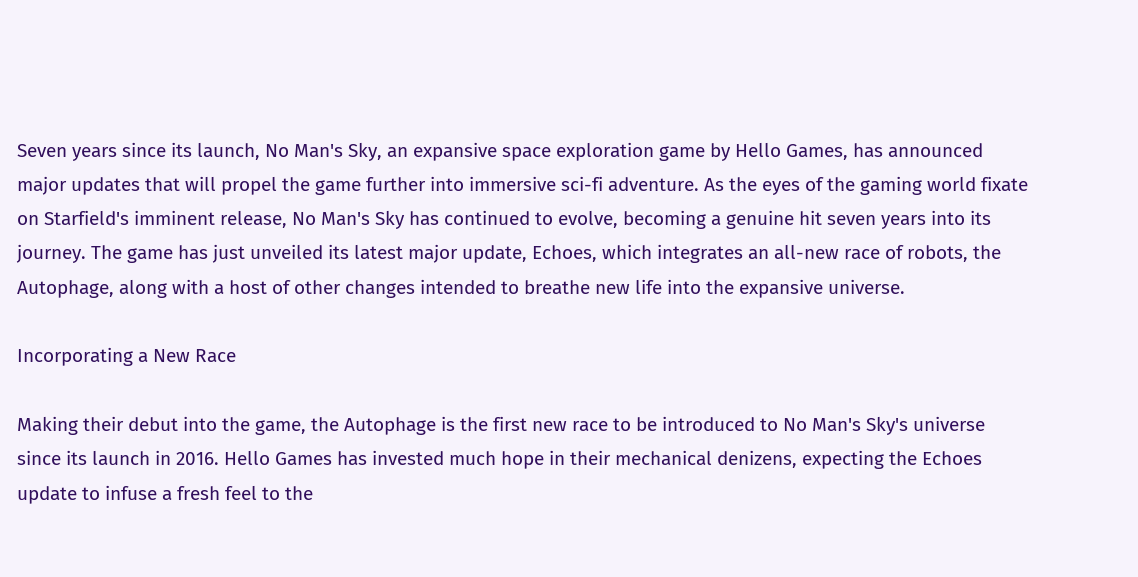Seven years since its launch, No Man's Sky, an expansive space exploration game by Hello Games, has announced major updates that will propel the game further into immersive sci-fi adventure. As the eyes of the gaming world fixate on Starfield's imminent release, No Man's Sky has continued to evolve, becoming a genuine hit seven years into its journey. The game has just unveiled its latest major update, Echoes, which integrates an all-new race of robots, the Autophage, along with a host of other changes intended to breathe new life into the expansive universe.

Incorporating a New Race

Making their debut into the game, the Autophage is the first new race to be introduced to No Man's Sky's universe since its launch in 2016. Hello Games has invested much hope in their mechanical denizens, expecting the Echoes update to infuse a fresh feel to the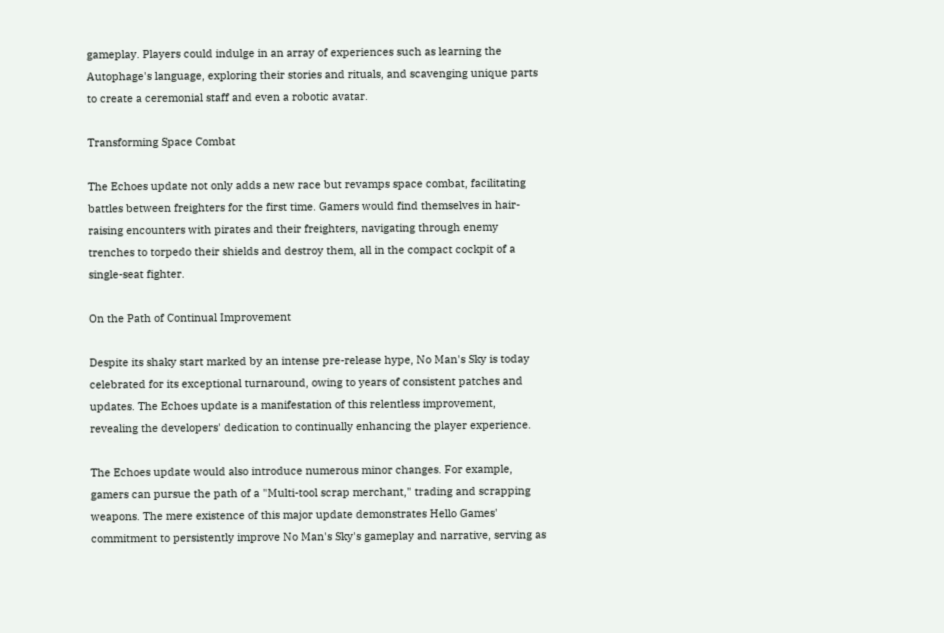gameplay. Players could indulge in an array of experiences such as learning the Autophage's language, exploring their stories and rituals, and scavenging unique parts to create a ceremonial staff and even a robotic avatar.

Transforming Space Combat

The Echoes update not only adds a new race but revamps space combat, facilitating battles between freighters for the first time. Gamers would find themselves in hair-raising encounters with pirates and their freighters, navigating through enemy trenches to torpedo their shields and destroy them, all in the compact cockpit of a single-seat fighter.

On the Path of Continual Improvement

Despite its shaky start marked by an intense pre-release hype, No Man's Sky is today celebrated for its exceptional turnaround, owing to years of consistent patches and updates. The Echoes update is a manifestation of this relentless improvement, revealing the developers' dedication to continually enhancing the player experience.

The Echoes update would also introduce numerous minor changes. For example, gamers can pursue the path of a "Multi-tool scrap merchant," trading and scrapping weapons. The mere existence of this major update demonstrates Hello Games' commitment to persistently improve No Man's Sky's gameplay and narrative, serving as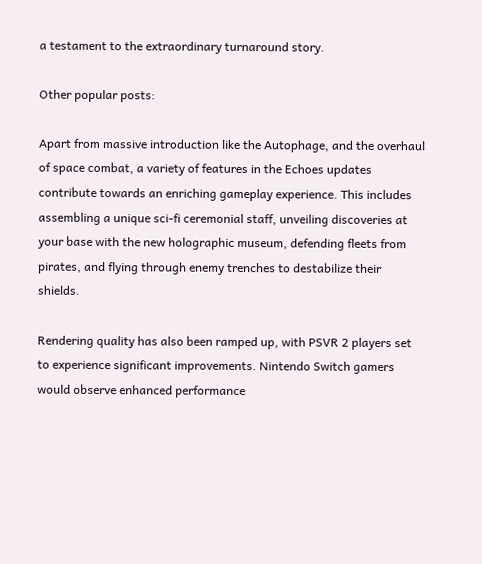a testament to the extraordinary turnaround story.

Other popular posts:

Apart from massive introduction like the Autophage, and the overhaul of space combat, a variety of features in the Echoes updates contribute towards an enriching gameplay experience. This includes assembling a unique sci-fi ceremonial staff, unveiling discoveries at your base with the new holographic museum, defending fleets from pirates, and flying through enemy trenches to destabilize their shields.

Rendering quality has also been ramped up, with PSVR 2 players set to experience significant improvements. Nintendo Switch gamers would observe enhanced performance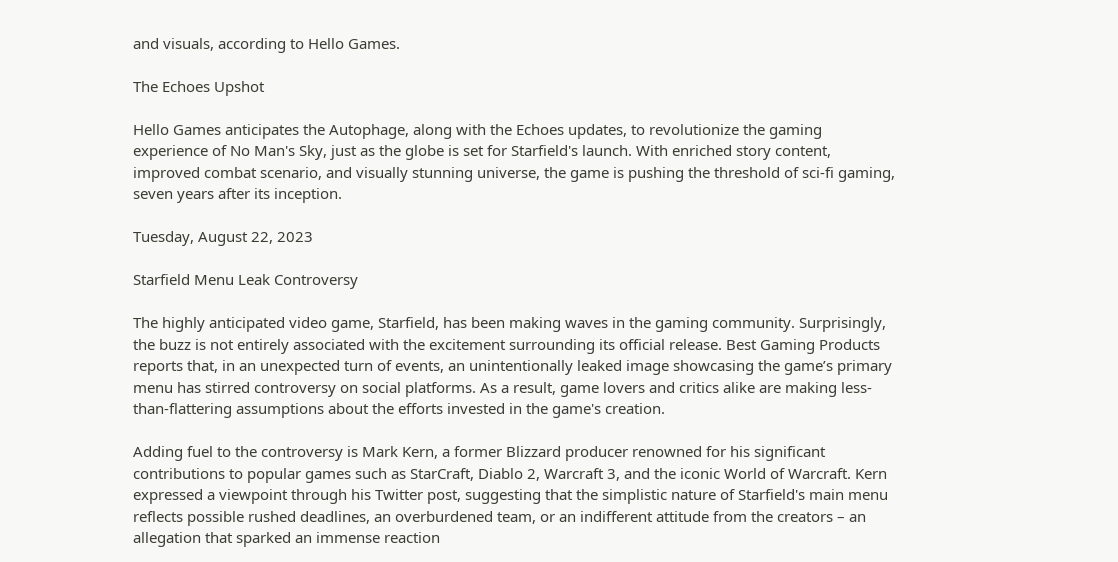and visuals, according to Hello Games.

The Echoes Upshot

Hello Games anticipates the Autophage, along with the Echoes updates, to revolutionize the gaming experience of No Man's Sky, just as the globe is set for Starfield's launch. With enriched story content, improved combat scenario, and visually stunning universe, the game is pushing the threshold of sci-fi gaming, seven years after its inception.

Tuesday, August 22, 2023

Starfield Menu Leak Controversy

The highly anticipated video game, Starfield, has been making waves in the gaming community. Surprisingly, the buzz is not entirely associated with the excitement surrounding its official release. Best Gaming Products reports that, in an unexpected turn of events, an unintentionally leaked image showcasing the game’s primary menu has stirred controversy on social platforms. As a result, game lovers and critics alike are making less-than-flattering assumptions about the efforts invested in the game's creation.

Adding fuel to the controversy is Mark Kern, a former Blizzard producer renowned for his significant contributions to popular games such as StarCraft, Diablo 2, Warcraft 3, and the iconic World of Warcraft. Kern expressed a viewpoint through his Twitter post, suggesting that the simplistic nature of Starfield's main menu reflects possible rushed deadlines, an overburdened team, or an indifferent attitude from the creators – an allegation that sparked an immense reaction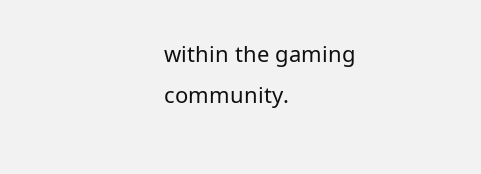within the gaming community.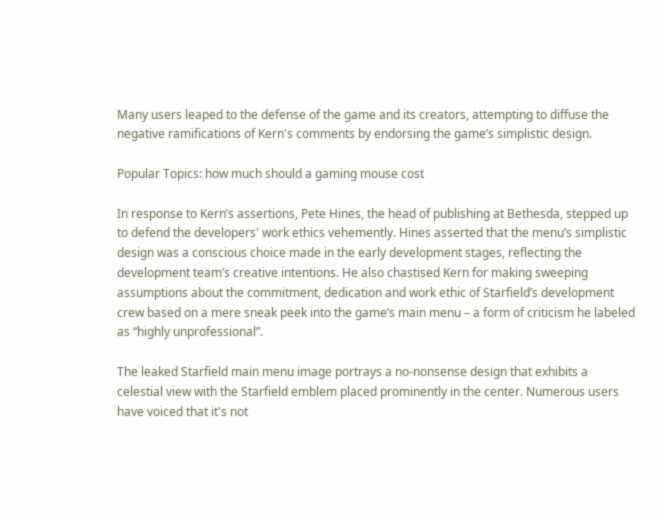Many users leaped to the defense of the game and its creators, attempting to diffuse the negative ramifications of Kern's comments by endorsing the game’s simplistic design.

Popular Topics: how much should a gaming mouse cost

In response to Kern’s assertions, Pete Hines, the head of publishing at Bethesda, stepped up to defend the developers' work ethics vehemently. Hines asserted that the menu’s simplistic design was a conscious choice made in the early development stages, reflecting the development team’s creative intentions. He also chastised Kern for making sweeping assumptions about the commitment, dedication and work ethic of Starfield’s development crew based on a mere sneak peek into the game’s main menu – a form of criticism he labeled as “highly unprofessional”.

The leaked Starfield main menu image portrays a no-nonsense design that exhibits a celestial view with the Starfield emblem placed prominently in the center. Numerous users have voiced that it's not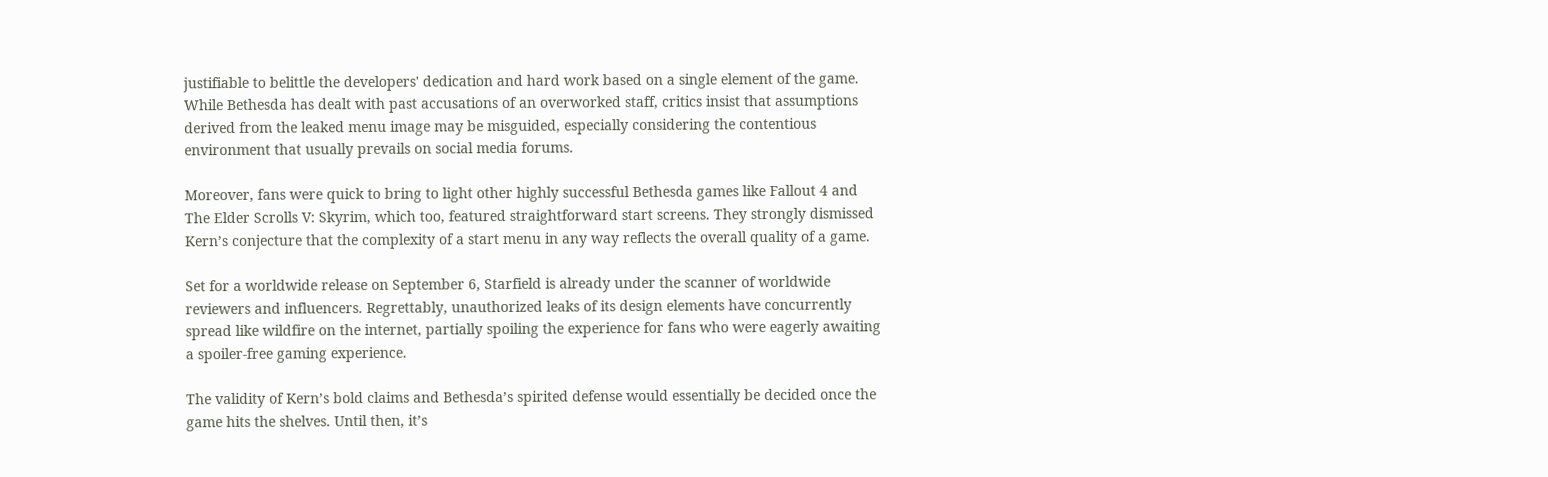justifiable to belittle the developers' dedication and hard work based on a single element of the game. While Bethesda has dealt with past accusations of an overworked staff, critics insist that assumptions derived from the leaked menu image may be misguided, especially considering the contentious environment that usually prevails on social media forums.

Moreover, fans were quick to bring to light other highly successful Bethesda games like Fallout 4 and The Elder Scrolls V: Skyrim, which too, featured straightforward start screens. They strongly dismissed Kern’s conjecture that the complexity of a start menu in any way reflects the overall quality of a game.

Set for a worldwide release on September 6, Starfield is already under the scanner of worldwide reviewers and influencers. Regrettably, unauthorized leaks of its design elements have concurrently spread like wildfire on the internet, partially spoiling the experience for fans who were eagerly awaiting a spoiler-free gaming experience.

The validity of Kern’s bold claims and Bethesda’s spirited defense would essentially be decided once the game hits the shelves. Until then, it’s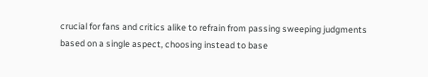crucial for fans and critics alike to refrain from passing sweeping judgments based on a single aspect, choosing instead to base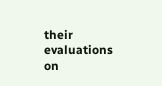their evaluations on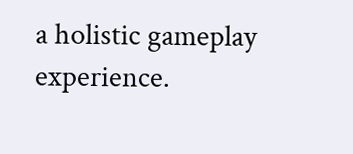a holistic gameplay experience.